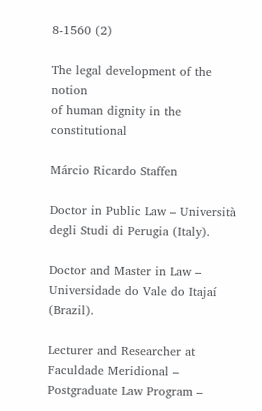8-1560 (2)

The legal development of the notion
of human dignity in the constitutional

Márcio Ricardo Staffen

Doctor in Public Law – Università degli Studi di Perugia (Italy).

Doctor and Master in Law – Universidade do Vale do Itajaí (Brazil).

Lecturer and Researcher at Faculdade Meridional – Postgraduate Law Program –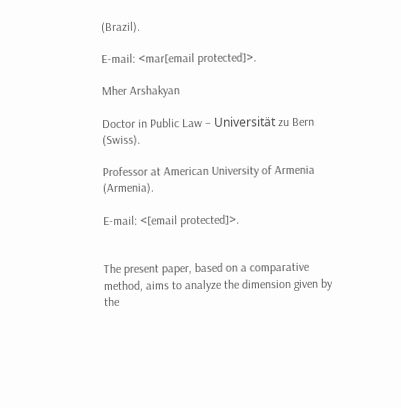(Brazil).

E-mail: <mar[email protected]>.

Mher Arshakyan

Doctor in Public Law – Universität zu Bern (Swiss).

Professor at American University of Armenia (Armenia).

E-mail: <[email protected]>.


The present paper, based on a comparative method, aims to analyze the dimension given by the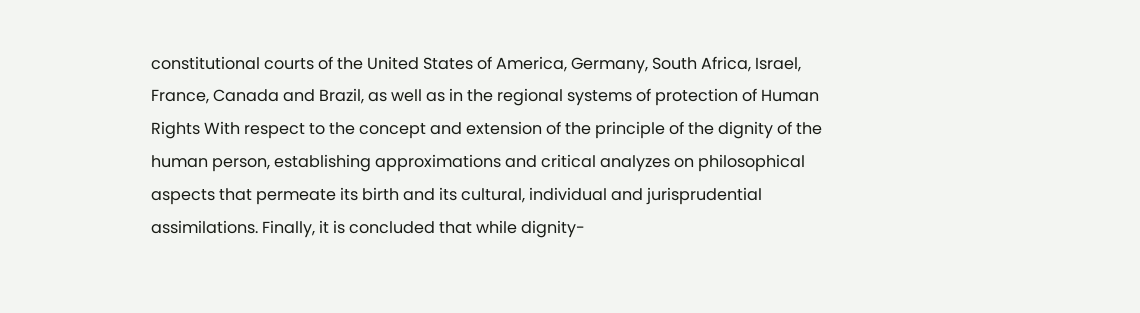constitutional courts of the United States of America, Germany, South Africa, Israel, France, Canada and Brazil, as well as in the regional systems of protection of Human Rights With respect to the concept and extension of the principle of the dignity of the human person, establishing approximations and critical analyzes on philosophical aspects that permeate its birth and its cultural, individual and jurisprudential assimilations. Finally, it is concluded that while dignity-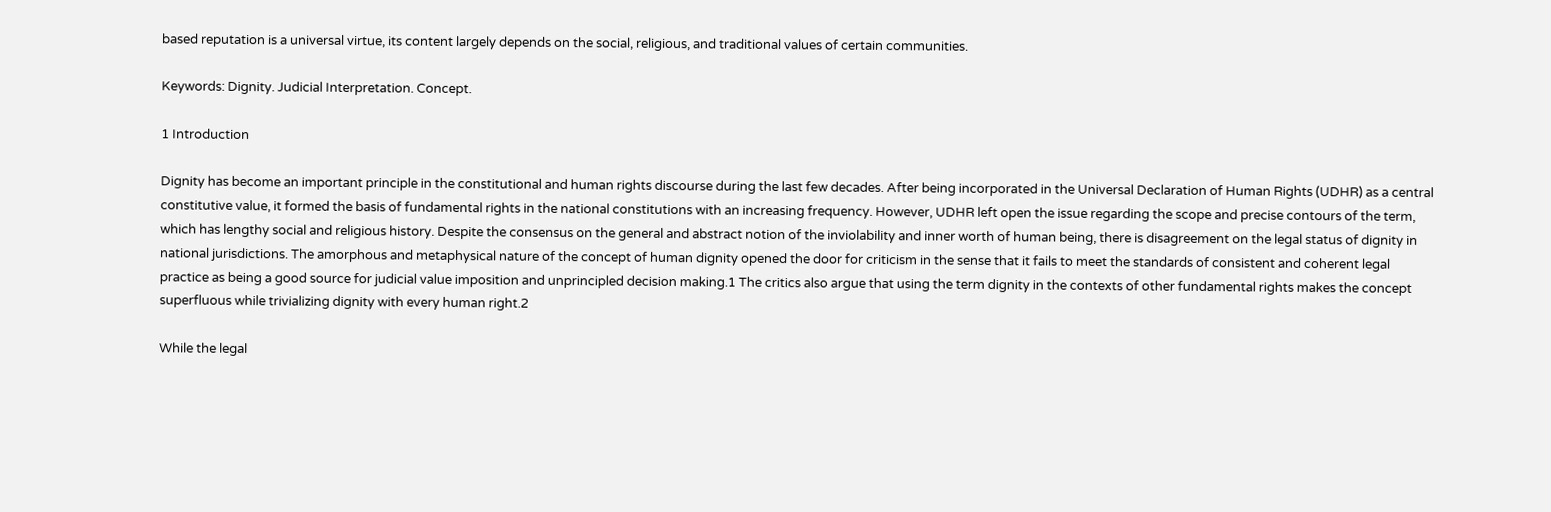based reputation is a universal virtue, its content largely depends on the social, religious, and traditional values of certain communities.

Keywords: Dignity. Judicial Interpretation. Concept.

1 Introduction

Dignity has become an important principle in the constitutional and human rights discourse during the last few decades. After being incorporated in the Universal Declaration of Human Rights (UDHR) as a central constitutive value, it formed the basis of fundamental rights in the national constitutions with an increasing frequency. However, UDHR left open the issue regarding the scope and precise contours of the term, which has lengthy social and religious history. Despite the consensus on the general and abstract notion of the inviolability and inner worth of human being, there is disagreement on the legal status of dignity in national jurisdictions. The amorphous and metaphysical nature of the concept of human dignity opened the door for criticism in the sense that it fails to meet the standards of consistent and coherent legal practice as being a good source for judicial value imposition and unprincipled decision making.1 The critics also argue that using the term dignity in the contexts of other fundamental rights makes the concept superfluous while trivializing dignity with every human right.2

While the legal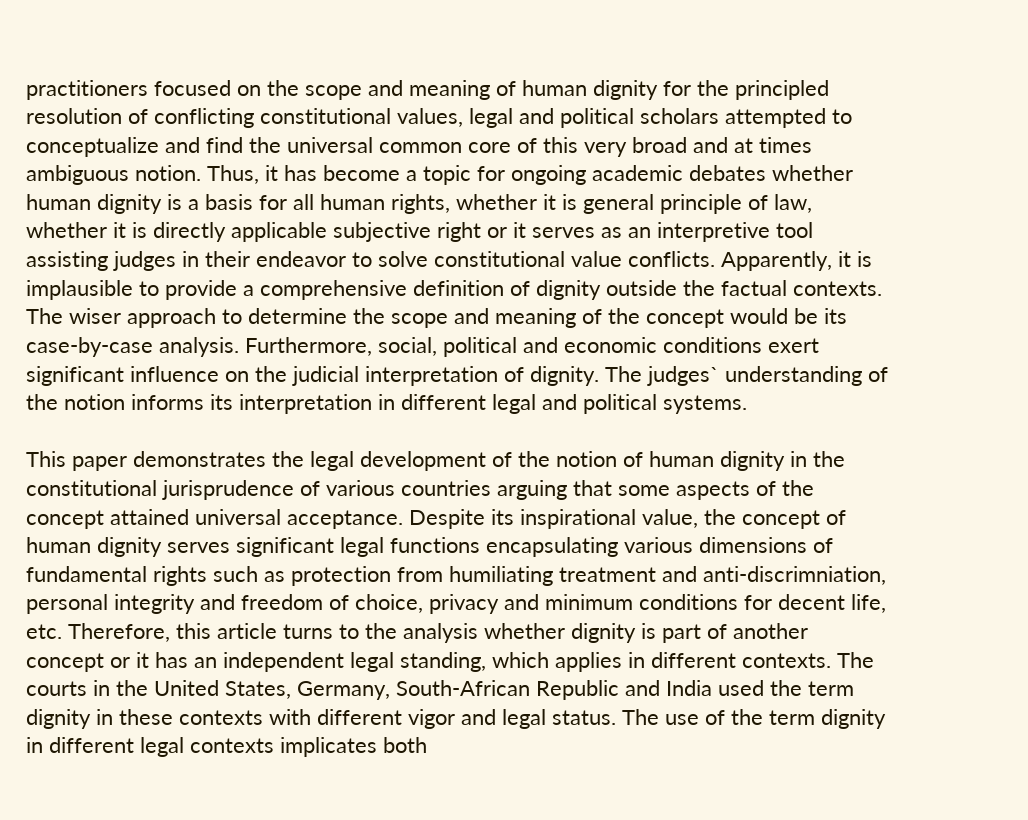practitioners focused on the scope and meaning of human dignity for the principled resolution of conflicting constitutional values, legal and political scholars attempted to conceptualize and find the universal common core of this very broad and at times ambiguous notion. Thus, it has become a topic for ongoing academic debates whether human dignity is a basis for all human rights, whether it is general principle of law, whether it is directly applicable subjective right or it serves as an interpretive tool assisting judges in their endeavor to solve constitutional value conflicts. Apparently, it is implausible to provide a comprehensive definition of dignity outside the factual contexts. The wiser approach to determine the scope and meaning of the concept would be its case-by-case analysis. Furthermore, social, political and economic conditions exert significant influence on the judicial interpretation of dignity. The judges` understanding of the notion informs its interpretation in different legal and political systems.

This paper demonstrates the legal development of the notion of human dignity in the constitutional jurisprudence of various countries arguing that some aspects of the concept attained universal acceptance. Despite its inspirational value, the concept of human dignity serves significant legal functions encapsulating various dimensions of fundamental rights such as protection from humiliating treatment and anti-discrimniation, personal integrity and freedom of choice, privacy and minimum conditions for decent life, etc. Therefore, this article turns to the analysis whether dignity is part of another concept or it has an independent legal standing, which applies in different contexts. The courts in the United States, Germany, South-African Republic and India used the term dignity in these contexts with different vigor and legal status. The use of the term dignity in different legal contexts implicates both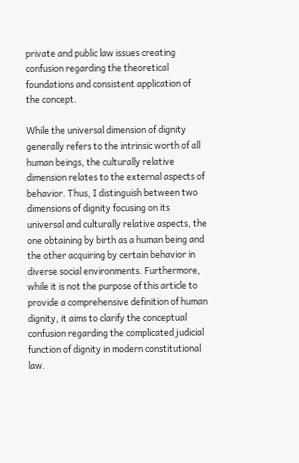private and public law issues creating confusion regarding the theoretical foundations and consistent application of the concept.

While the universal dimension of dignity generally refers to the intrinsic worth of all human beings, the culturally relative dimension relates to the external aspects of behavior. Thus, I distinguish between two dimensions of dignity focusing on its universal and culturally relative aspects, the one obtaining by birth as a human being and the other acquiring by certain behavior in diverse social environments. Furthermore, while it is not the purpose of this article to provide a comprehensive definition of human dignity, it aims to clarify the conceptual confusion regarding the complicated judicial function of dignity in modern constitutional law.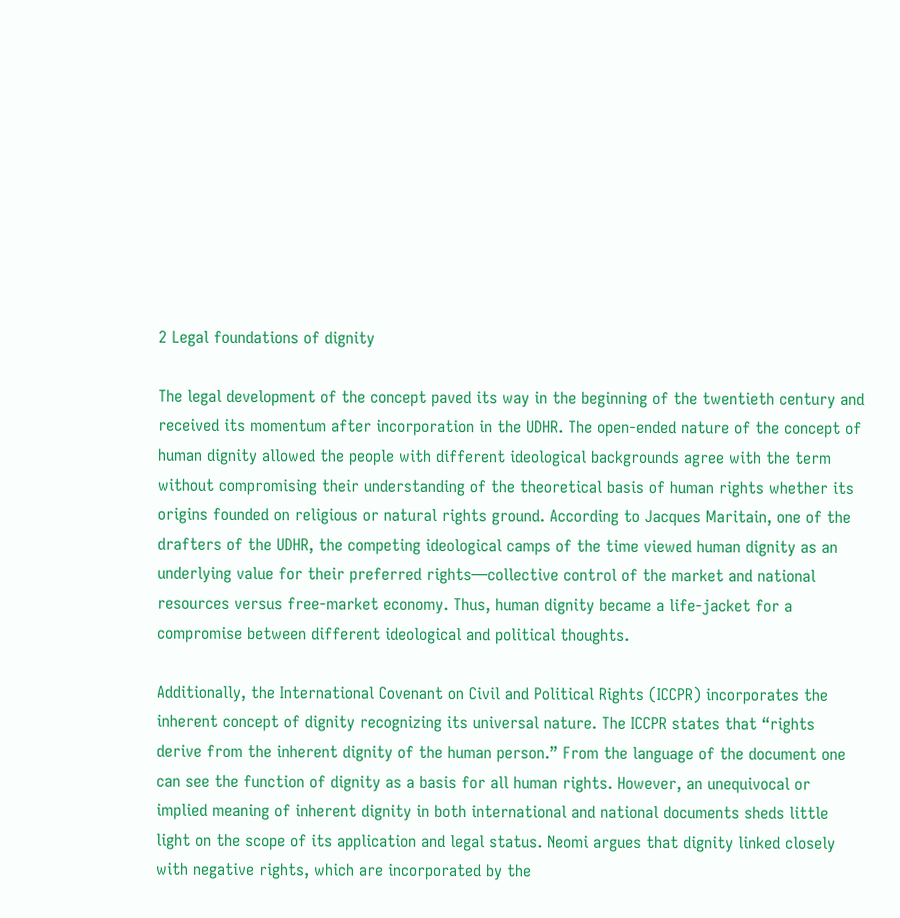2 Legal foundations of dignity

The legal development of the concept paved its way in the beginning of the twentieth century and received its momentum after incorporation in the UDHR. The open-ended nature of the concept of human dignity allowed the people with different ideological backgrounds agree with the term without compromising their understanding of the theoretical basis of human rights whether its origins founded on religious or natural rights ground. According to Jacques Maritain, one of the drafters of the UDHR, the competing ideological camps of the time viewed human dignity as an underlying value for their preferred rights—collective control of the market and national resources versus free-market economy. Thus, human dignity became a life-jacket for a compromise between different ideological and political thoughts.

Additionally, the International Covenant on Civil and Political Rights (ICCPR) incorporates the inherent concept of dignity recognizing its universal nature. The ICCPR states that “rights derive from the inherent dignity of the human person.” From the language of the document one can see the function of dignity as a basis for all human rights. However, an unequivocal or implied meaning of inherent dignity in both international and national documents sheds little light on the scope of its application and legal status. Neomi argues that dignity linked closely with negative rights, which are incorporated by the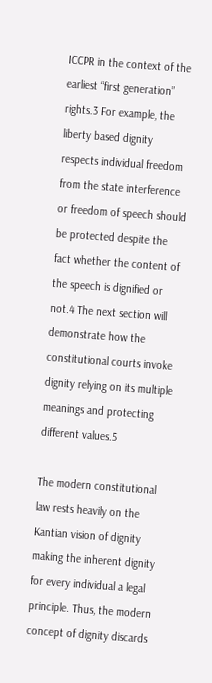ICCPR in the context of the earliest “first generation” rights.3 For example, the liberty based dignity respects individual freedom from the state interference or freedom of speech should be protected despite the fact whether the content of the speech is dignified or not.4 The next section will demonstrate how the constitutional courts invoke dignity relying on its multiple meanings and protecting different values.5

The modern constitutional law rests heavily on the Kantian vision of dignity making the inherent dignity for every individual a legal principle. Thus, the modern concept of dignity discards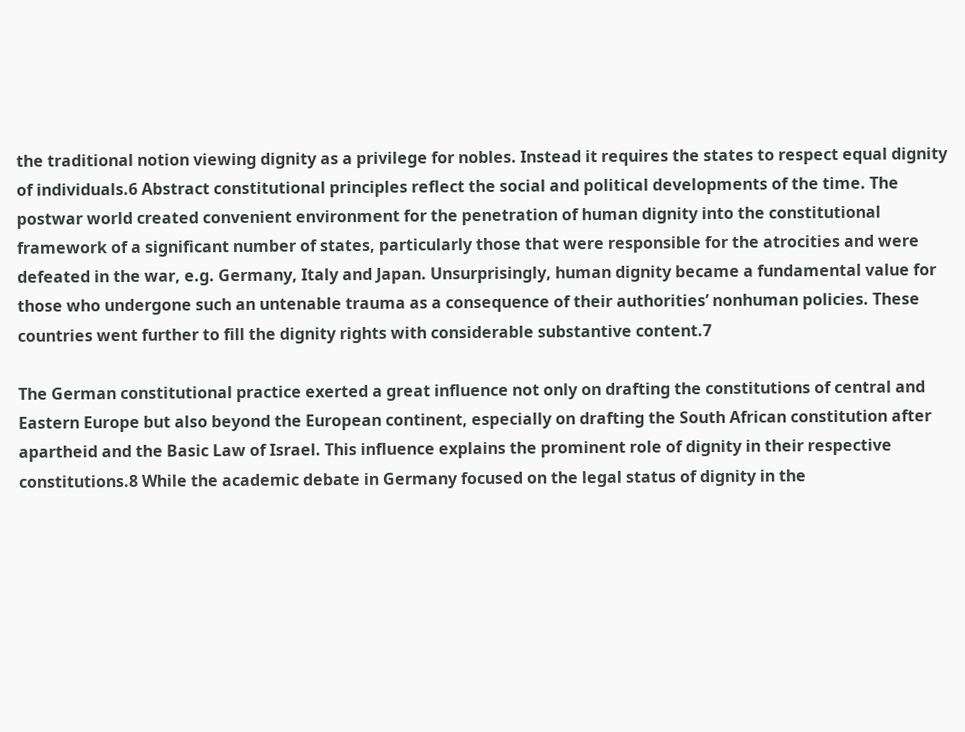the traditional notion viewing dignity as a privilege for nobles. Instead it requires the states to respect equal dignity of individuals.6 Abstract constitutional principles reflect the social and political developments of the time. The postwar world created convenient environment for the penetration of human dignity into the constitutional framework of a significant number of states, particularly those that were responsible for the atrocities and were defeated in the war, e.g. Germany, Italy and Japan. Unsurprisingly, human dignity became a fundamental value for those who undergone such an untenable trauma as a consequence of their authorities’ nonhuman policies. These countries went further to fill the dignity rights with considerable substantive content.7

The German constitutional practice exerted a great influence not only on drafting the constitutions of central and Eastern Europe but also beyond the European continent, especially on drafting the South African constitution after apartheid and the Basic Law of Israel. This influence explains the prominent role of dignity in their respective constitutions.8 While the academic debate in Germany focused on the legal status of dignity in the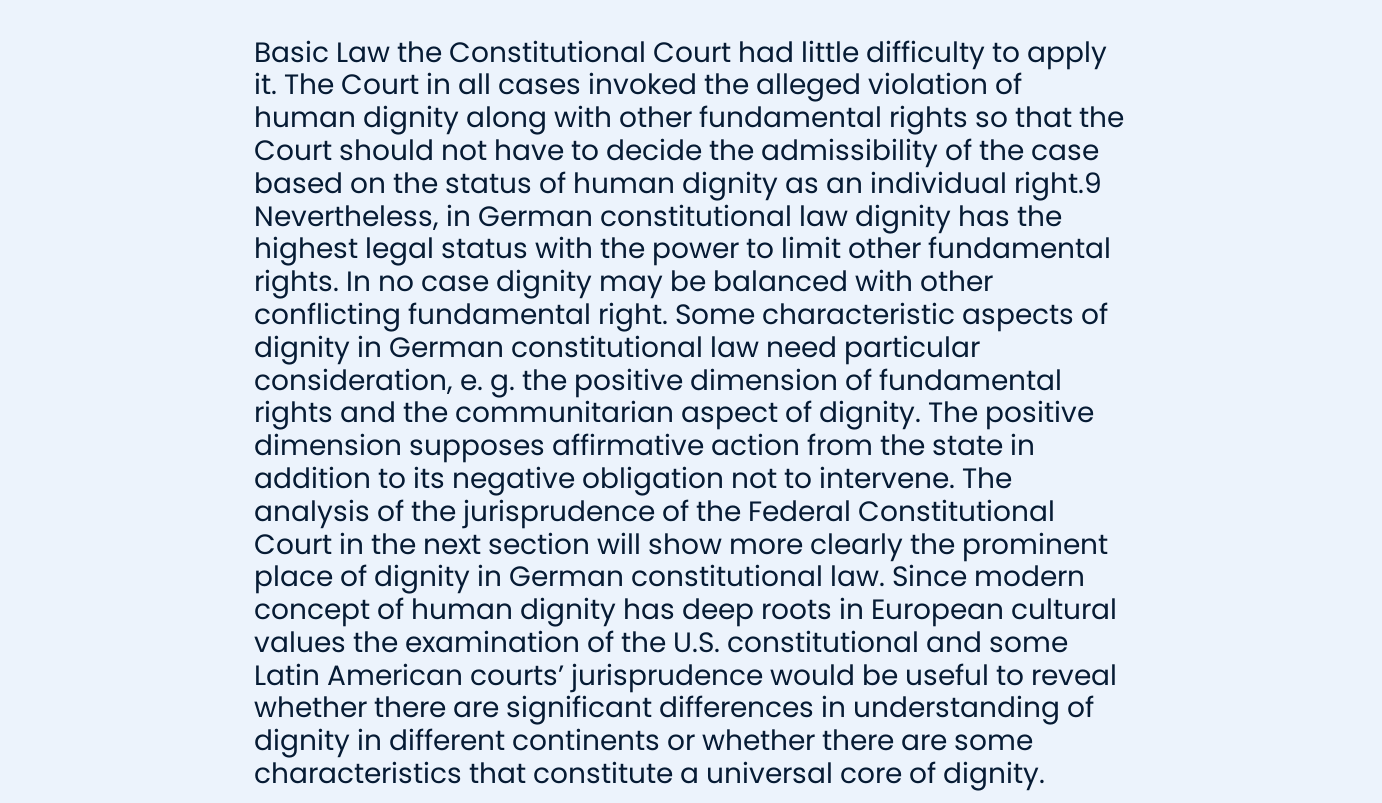Basic Law the Constitutional Court had little difficulty to apply it. The Court in all cases invoked the alleged violation of human dignity along with other fundamental rights so that the Court should not have to decide the admissibility of the case based on the status of human dignity as an individual right.9 Nevertheless, in German constitutional law dignity has the highest legal status with the power to limit other fundamental rights. In no case dignity may be balanced with other conflicting fundamental right. Some characteristic aspects of dignity in German constitutional law need particular consideration, e. g. the positive dimension of fundamental rights and the communitarian aspect of dignity. The positive dimension supposes affirmative action from the state in addition to its negative obligation not to intervene. The analysis of the jurisprudence of the Federal Constitutional Court in the next section will show more clearly the prominent place of dignity in German constitutional law. Since modern concept of human dignity has deep roots in European cultural values the examination of the U.S. constitutional and some Latin American courts’ jurisprudence would be useful to reveal whether there are significant differences in understanding of dignity in different continents or whether there are some characteristics that constitute a universal core of dignity.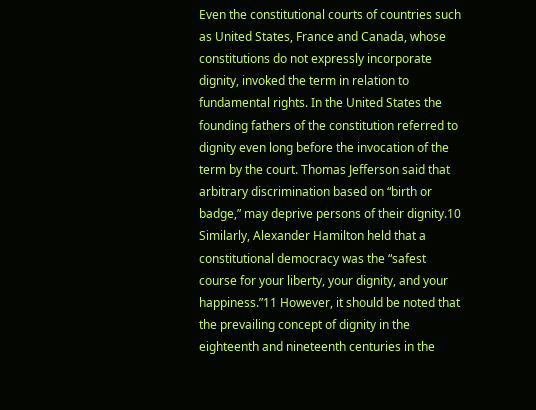Even the constitutional courts of countries such as United States, France and Canada, whose constitutions do not expressly incorporate dignity, invoked the term in relation to fundamental rights. In the United States the founding fathers of the constitution referred to dignity even long before the invocation of the term by the court. Thomas Jefferson said that arbitrary discrimination based on “birth or badge,” may deprive persons of their dignity.10 Similarly, Alexander Hamilton held that a constitutional democracy was the “safest course for your liberty, your dignity, and your happiness.”11 However, it should be noted that the prevailing concept of dignity in the eighteenth and nineteenth centuries in the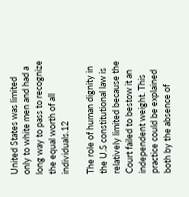United States was limited only to white men and had a long way to pass to recognize the equal worth of all individuals.12

The role of human dignity in the U.S constitutional law is relatively limited because the Court failed to bestow it an independent weight. This practice could be explained both by the absence of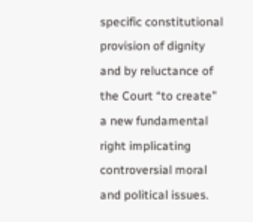specific constitutional provision of dignity and by reluctance of the Court “to create” a new fundamental right implicating controversial moral and political issues.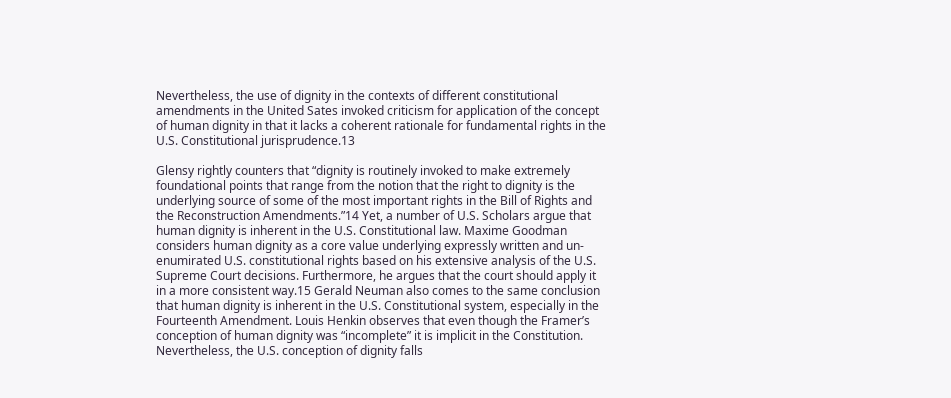Nevertheless, the use of dignity in the contexts of different constitutional amendments in the United Sates invoked criticism for application of the concept of human dignity in that it lacks a coherent rationale for fundamental rights in the U.S. Constitutional jurisprudence.13

Glensy rightly counters that “dignity is routinely invoked to make extremely foundational points that range from the notion that the right to dignity is the underlying source of some of the most important rights in the Bill of Rights and the Reconstruction Amendments.”14 Yet, a number of U.S. Scholars argue that human dignity is inherent in the U.S. Constitutional law. Maxime Goodman considers human dignity as a core value underlying expressly written and un-enumirated U.S. constitutional rights based on his extensive analysis of the U.S. Supreme Court decisions. Furthermore, he argues that the court should apply it in a more consistent way.15 Gerald Neuman also comes to the same conclusion that human dignity is inherent in the U.S. Constitutional system, especially in the Fourteenth Amendment. Louis Henkin observes that even though the Framer’s conception of human dignity was “incomplete” it is implicit in the Constitution. Nevertheless, the U.S. conception of dignity falls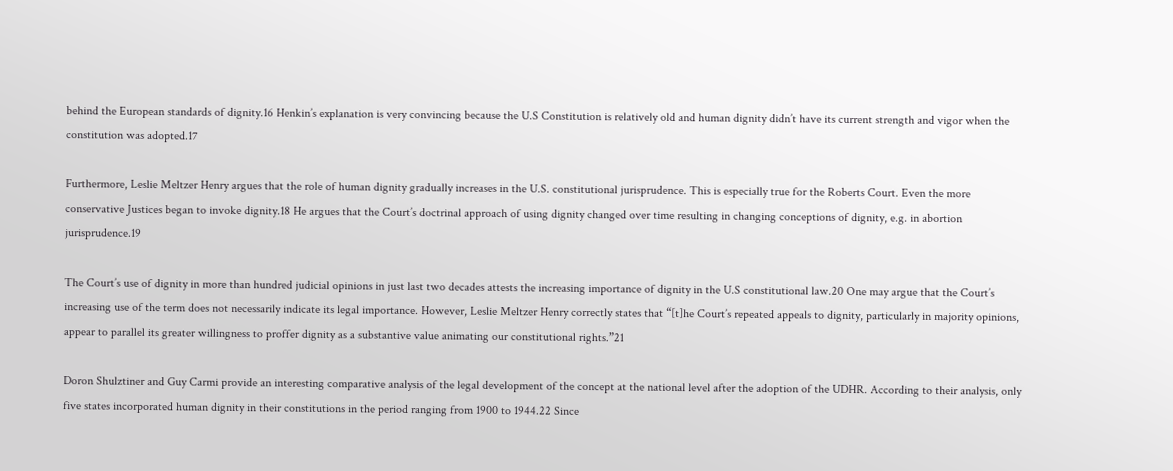behind the European standards of dignity.16 Henkin’s explanation is very convincing because the U.S Constitution is relatively old and human dignity didn’t have its current strength and vigor when the constitution was adopted.17

Furthermore, Leslie Meltzer Henry argues that the role of human dignity gradually increases in the U.S. constitutional jurisprudence. This is especially true for the Roberts Court. Even the more conservative Justices began to invoke dignity.18 He argues that the Court’s doctrinal approach of using dignity changed over time resulting in changing conceptions of dignity, e.g. in abortion jurisprudence.19

The Court’s use of dignity in more than hundred judicial opinions in just last two decades attests the increasing importance of dignity in the U.S constitutional law.20 One may argue that the Court’s increasing use of the term does not necessarily indicate its legal importance. However, Leslie Meltzer Henry correctly states that “[t]he Court’s repeated appeals to dignity, particularly in majority opinions, appear to parallel its greater willingness to proffer dignity as a substantive value animating our constitutional rights.”21

Doron Shulztiner and Guy Carmi provide an interesting comparative analysis of the legal development of the concept at the national level after the adoption of the UDHR. According to their analysis, only five states incorporated human dignity in their constitutions in the period ranging from 1900 to 1944.22 Since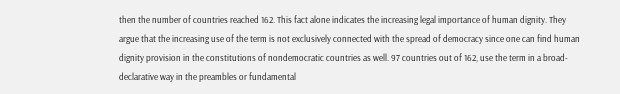then the number of countries reached 162. This fact alone indicates the increasing legal importance of human dignity. They argue that the increasing use of the term is not exclusively connected with the spread of democracy since one can find human dignity provision in the constitutions of nondemocratic countries as well. 97 countries out of 162, use the term in a broad-declarative way in the preambles or fundamental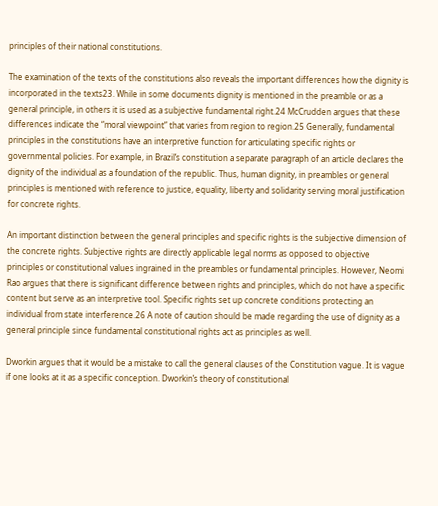principles of their national constitutions.

The examination of the texts of the constitutions also reveals the important differences how the dignity is incorporated in the texts23. While in some documents dignity is mentioned in the preamble or as a general principle, in others it is used as a subjective fundamental right.24 McCrudden argues that these differences indicate the “moral viewpoint” that varies from region to region.25 Generally, fundamental principles in the constitutions have an interpretive function for articulating specific rights or governmental policies. For example, in Brazil’s constitution a separate paragraph of an article declares the dignity of the individual as a foundation of the republic. Thus, human dignity, in preambles or general principles is mentioned with reference to justice, equality, liberty and solidarity serving moral justification for concrete rights.

An important distinction between the general principles and specific rights is the subjective dimension of the concrete rights. Subjective rights are directly applicable legal norms as opposed to objective principles or constitutional values ingrained in the preambles or fundamental principles. However, Neomi Rao argues that there is significant difference between rights and principles, which do not have a specific content but serve as an interpretive tool. Specific rights set up concrete conditions protecting an individual from state interference.26 A note of caution should be made regarding the use of dignity as a general principle since fundamental constitutional rights act as principles as well.

Dworkin argues that it would be a mistake to call the general clauses of the Constitution vague. It is vague if one looks at it as a specific conception. Dworkin’s theory of constitutional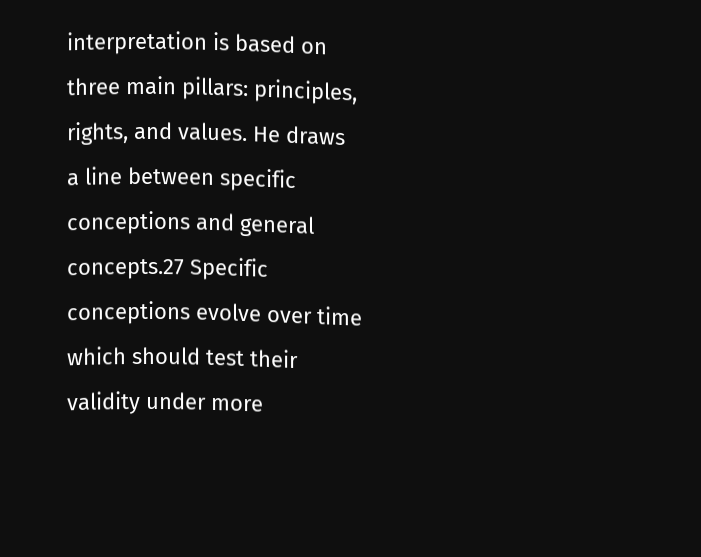interpretation is based on three main pillars: principles, rights, and values. He draws a line between specific conceptions and general concepts.27 Specific conceptions evolve over time which should test their validity under more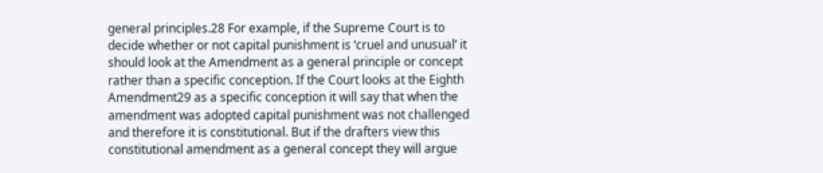general principles.28 For example, if the Supreme Court is to decide whether or not capital punishment is ‘cruel and unusual’ it should look at the Amendment as a general principle or concept rather than a specific conception. If the Court looks at the Eighth Amendment29 as a specific conception it will say that when the amendment was adopted capital punishment was not challenged and therefore it is constitutional. But if the drafters view this constitutional amendment as a general concept they will argue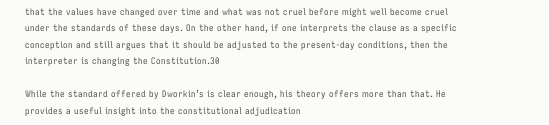that the values have changed over time and what was not cruel before might well become cruel under the standards of these days. On the other hand, if one interprets the clause as a specific conception and still argues that it should be adjusted to the present-day conditions, then the interpreter is changing the Constitution.30

While the standard offered by Dworkin’s is clear enough, his theory offers more than that. He provides a useful insight into the constitutional adjudication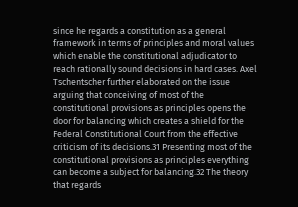since he regards a constitution as a general framework in terms of principles and moral values which enable the constitutional adjudicator to reach rationally sound decisions in hard cases. Axel Tschentscher further elaborated on the issue arguing that conceiving of most of the constitutional provisions as principles opens the door for balancing which creates a shield for the Federal Constitutional Court from the effective criticism of its decisions.31 Presenting most of the constitutional provisions as principles everything can become a subject for balancing.32 The theory that regards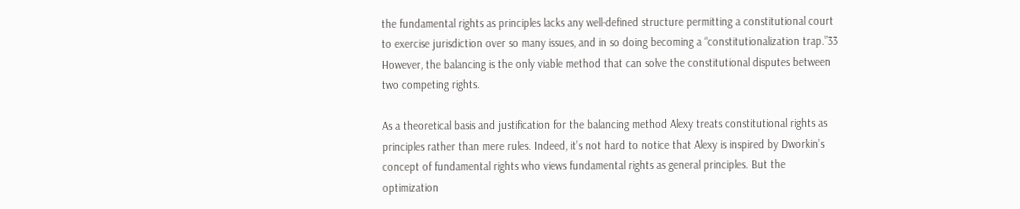the fundamental rights as principles lacks any well-defined structure permitting a constitutional court to exercise jurisdiction over so many issues, and in so doing becoming a “constitutionalization trap.”33 However, the balancing is the only viable method that can solve the constitutional disputes between two competing rights.

As a theoretical basis and justification for the balancing method Alexy treats constitutional rights as principles rather than mere rules. Indeed, it’s not hard to notice that Alexy is inspired by Dworkin’s concept of fundamental rights who views fundamental rights as general principles. But the optimization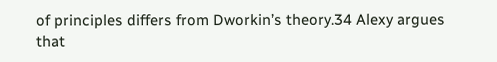of principles differs from Dworkin’s theory.34 Alexy argues that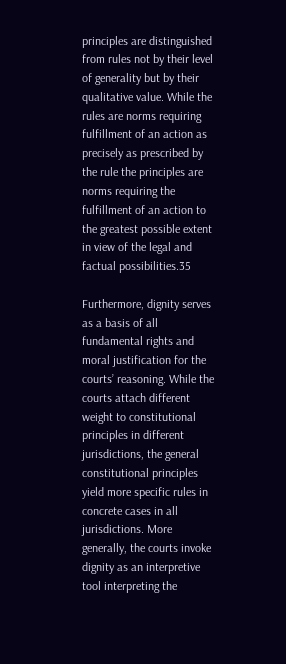principles are distinguished from rules not by their level of generality but by their qualitative value. While the rules are norms requiring fulfillment of an action as precisely as prescribed by the rule the principles are norms requiring the fulfillment of an action to the greatest possible extent in view of the legal and factual possibilities.35

Furthermore, dignity serves as a basis of all fundamental rights and moral justification for the courts’ reasoning. While the courts attach different weight to constitutional principles in different jurisdictions, the general constitutional principles yield more specific rules in concrete cases in all jurisdictions. More generally, the courts invoke dignity as an interpretive tool interpreting the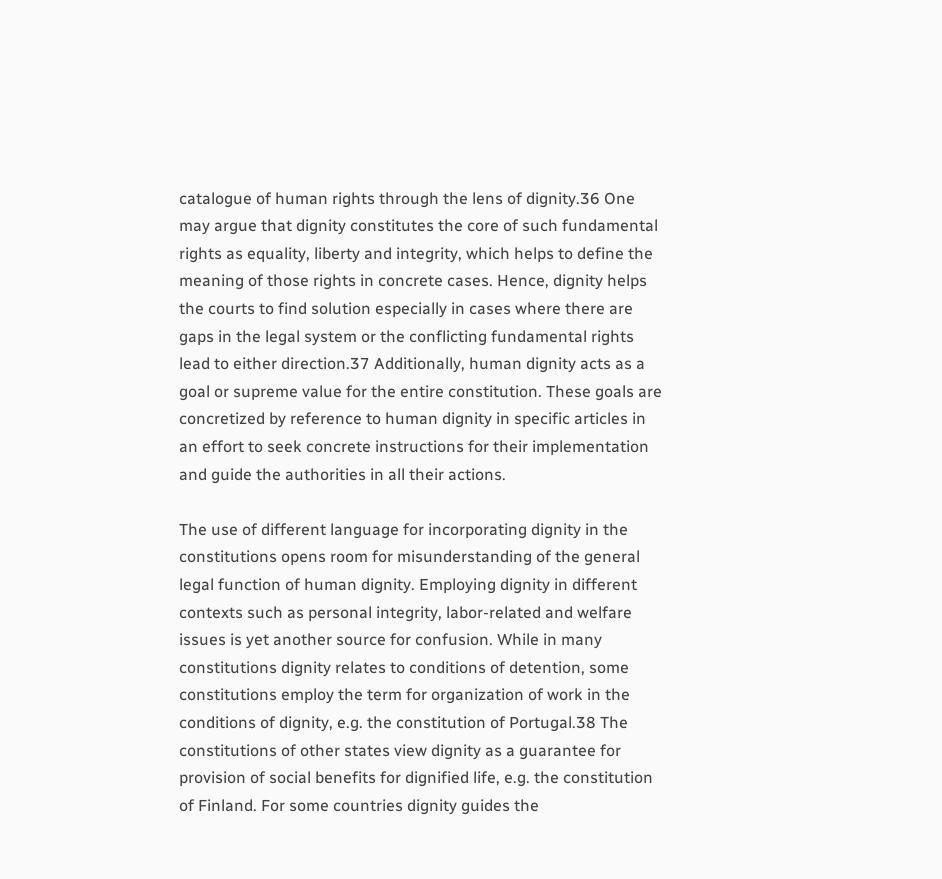catalogue of human rights through the lens of dignity.36 One may argue that dignity constitutes the core of such fundamental rights as equality, liberty and integrity, which helps to define the meaning of those rights in concrete cases. Hence, dignity helps the courts to find solution especially in cases where there are gaps in the legal system or the conflicting fundamental rights lead to either direction.37 Additionally, human dignity acts as a goal or supreme value for the entire constitution. These goals are concretized by reference to human dignity in specific articles in an effort to seek concrete instructions for their implementation and guide the authorities in all their actions.

The use of different language for incorporating dignity in the constitutions opens room for misunderstanding of the general legal function of human dignity. Employing dignity in different contexts such as personal integrity, labor-related and welfare issues is yet another source for confusion. While in many constitutions dignity relates to conditions of detention, some constitutions employ the term for organization of work in the conditions of dignity, e.g. the constitution of Portugal.38 The constitutions of other states view dignity as a guarantee for provision of social benefits for dignified life, e.g. the constitution of Finland. For some countries dignity guides the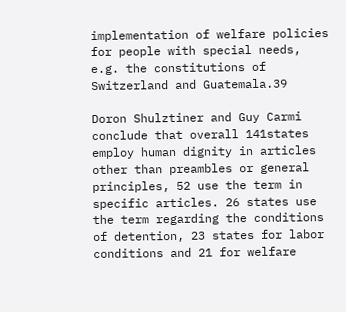implementation of welfare policies for people with special needs, e.g. the constitutions of Switzerland and Guatemala.39

Doron Shulztiner and Guy Carmi conclude that overall 141states employ human dignity in articles other than preambles or general principles, 52 use the term in specific articles. 26 states use the term regarding the conditions of detention, 23 states for labor conditions and 21 for welfare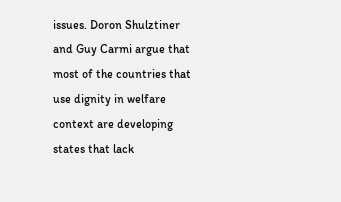issues. Doron Shulztiner and Guy Carmi argue that most of the countries that use dignity in welfare context are developing states that lack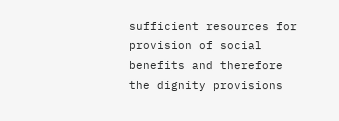sufficient resources for provision of social benefits and therefore the dignity provisions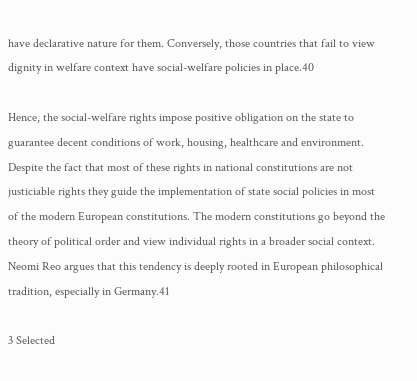have declarative nature for them. Conversely, those countries that fail to view dignity in welfare context have social-welfare policies in place.40

Hence, the social-welfare rights impose positive obligation on the state to guarantee decent conditions of work, housing, healthcare and environment. Despite the fact that most of these rights in national constitutions are not justiciable rights they guide the implementation of state social policies in most of the modern European constitutions. The modern constitutions go beyond the theory of political order and view individual rights in a broader social context. Neomi Reo argues that this tendency is deeply rooted in European philosophical tradition, especially in Germany.41

3 Selected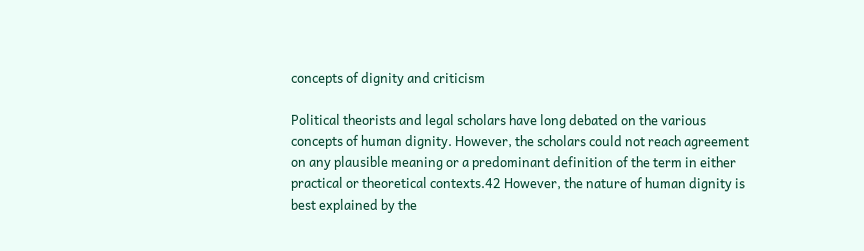concepts of dignity and criticism

Political theorists and legal scholars have long debated on the various concepts of human dignity. However, the scholars could not reach agreement on any plausible meaning or a predominant definition of the term in either practical or theoretical contexts.42 However, the nature of human dignity is best explained by the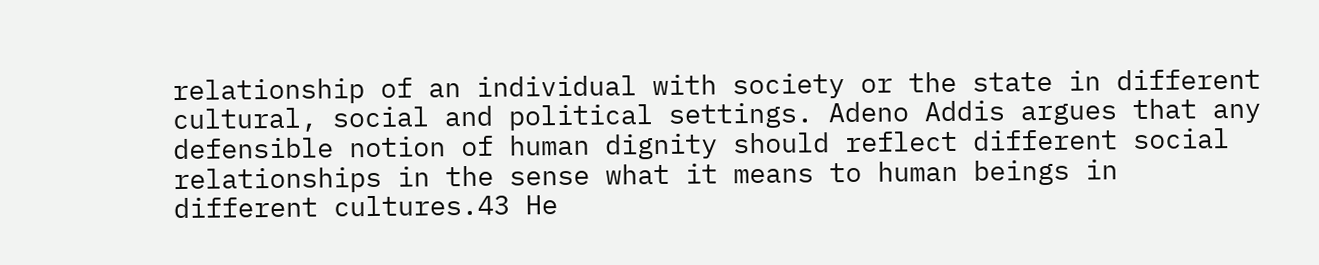relationship of an individual with society or the state in different cultural, social and political settings. Adeno Addis argues that any defensible notion of human dignity should reflect different social relationships in the sense what it means to human beings in different cultures.43 He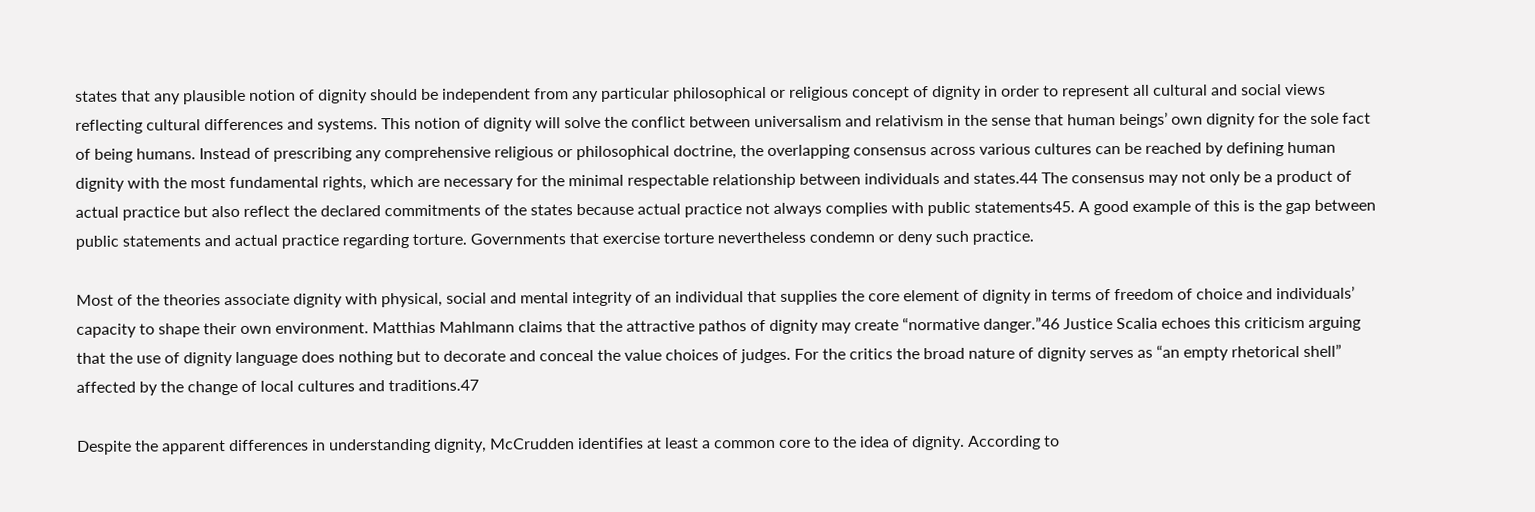states that any plausible notion of dignity should be independent from any particular philosophical or religious concept of dignity in order to represent all cultural and social views reflecting cultural differences and systems. This notion of dignity will solve the conflict between universalism and relativism in the sense that human beings’ own dignity for the sole fact of being humans. Instead of prescribing any comprehensive religious or philosophical doctrine, the overlapping consensus across various cultures can be reached by defining human dignity with the most fundamental rights, which are necessary for the minimal respectable relationship between individuals and states.44 The consensus may not only be a product of actual practice but also reflect the declared commitments of the states because actual practice not always complies with public statements45. A good example of this is the gap between public statements and actual practice regarding torture. Governments that exercise torture nevertheless condemn or deny such practice.

Most of the theories associate dignity with physical, social and mental integrity of an individual that supplies the core element of dignity in terms of freedom of choice and individuals’ capacity to shape their own environment. Matthias Mahlmann claims that the attractive pathos of dignity may create “normative danger.”46 Justice Scalia echoes this criticism arguing that the use of dignity language does nothing but to decorate and conceal the value choices of judges. For the critics the broad nature of dignity serves as “an empty rhetorical shell” affected by the change of local cultures and traditions.47

Despite the apparent differences in understanding dignity, McCrudden identifies at least a common core to the idea of dignity. According to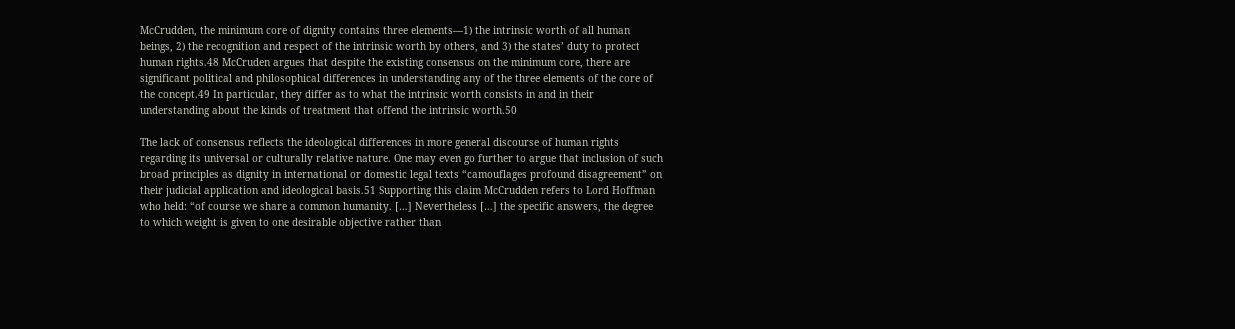McCrudden, the minimum core of dignity contains three elements—1) the intrinsic worth of all human beings, 2) the recognition and respect of the intrinsic worth by others, and 3) the states’ duty to protect human rights.48 McCruden argues that despite the existing consensus on the minimum core, there are significant political and philosophical differences in understanding any of the three elements of the core of the concept.49 In particular, they differ as to what the intrinsic worth consists in and in their understanding about the kinds of treatment that offend the intrinsic worth.50

The lack of consensus reflects the ideological differences in more general discourse of human rights regarding its universal or culturally relative nature. One may even go further to argue that inclusion of such broad principles as dignity in international or domestic legal texts “camouflages profound disagreement” on their judicial application and ideological basis.51 Supporting this claim McCrudden refers to Lord Hoffman who held: “of course we share a common humanity. […] Nevertheless […] the specific answers, the degree to which weight is given to one desirable objective rather than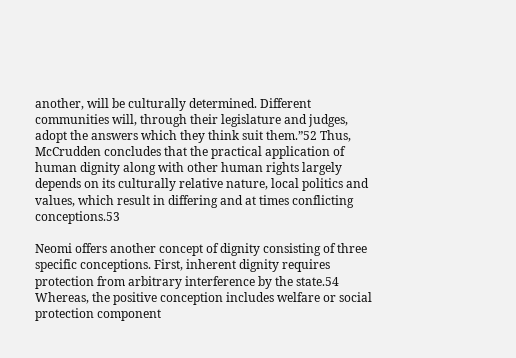another, will be culturally determined. Different communities will, through their legislature and judges, adopt the answers which they think suit them.”52 Thus, McCrudden concludes that the practical application of human dignity along with other human rights largely depends on its culturally relative nature, local politics and values, which result in differing and at times conflicting conceptions.53

Neomi offers another concept of dignity consisting of three specific conceptions. First, inherent dignity requires protection from arbitrary interference by the state.54 Whereas, the positive conception includes welfare or social protection component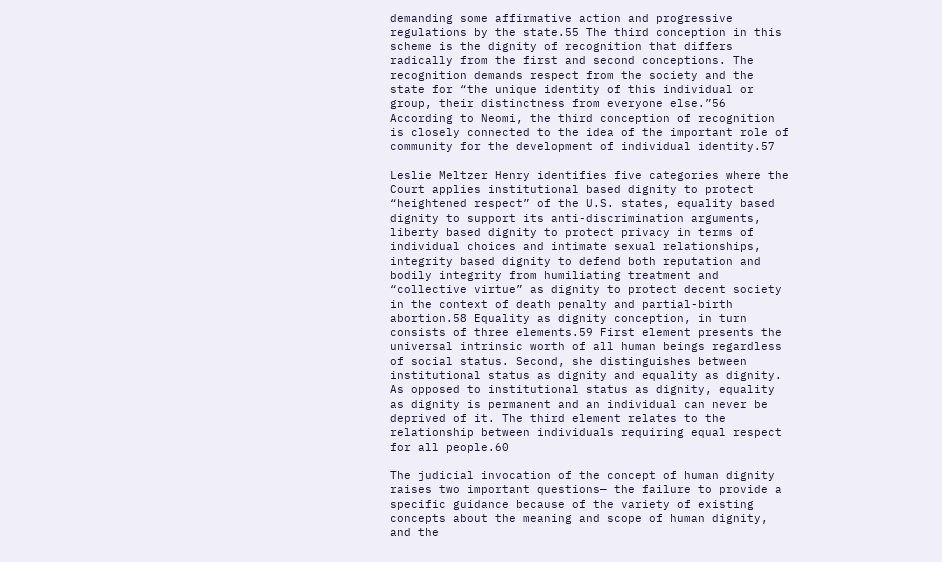demanding some affirmative action and progressive regulations by the state.55 The third conception in this scheme is the dignity of recognition that differs radically from the first and second conceptions. The recognition demands respect from the society and the state for “the unique identity of this individual or group, their distinctness from everyone else.”56 According to Neomi, the third conception of recognition is closely connected to the idea of the important role of community for the development of individual identity.57

Leslie Meltzer Henry identifies five categories where the Court applies institutional based dignity to protect “heightened respect” of the U.S. states, equality based dignity to support its anti-discrimination arguments, liberty based dignity to protect privacy in terms of individual choices and intimate sexual relationships, integrity based dignity to defend both reputation and bodily integrity from humiliating treatment and “collective virtue” as dignity to protect decent society in the context of death penalty and partial-birth abortion.58 Equality as dignity conception, in turn consists of three elements.59 First element presents the universal intrinsic worth of all human beings regardless of social status. Second, she distinguishes between institutional status as dignity and equality as dignity. As opposed to institutional status as dignity, equality as dignity is permanent and an individual can never be deprived of it. The third element relates to the relationship between individuals requiring equal respect for all people.60

The judicial invocation of the concept of human dignity raises two important questions— the failure to provide a specific guidance because of the variety of existing concepts about the meaning and scope of human dignity, and the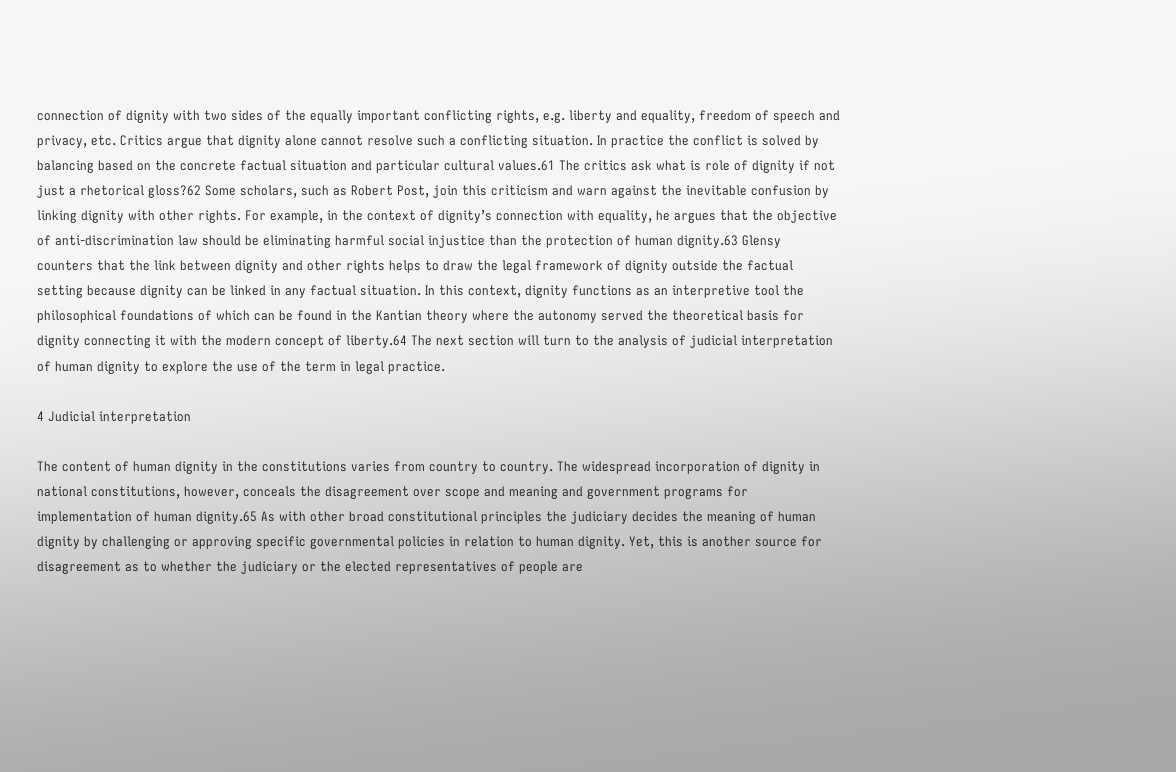connection of dignity with two sides of the equally important conflicting rights, e.g. liberty and equality, freedom of speech and privacy, etc. Critics argue that dignity alone cannot resolve such a conflicting situation. In practice the conflict is solved by balancing based on the concrete factual situation and particular cultural values.61 The critics ask what is role of dignity if not just a rhetorical gloss?62 Some scholars, such as Robert Post, join this criticism and warn against the inevitable confusion by linking dignity with other rights. For example, in the context of dignity’s connection with equality, he argues that the objective of anti-discrimination law should be eliminating harmful social injustice than the protection of human dignity.63 Glensy counters that the link between dignity and other rights helps to draw the legal framework of dignity outside the factual setting because dignity can be linked in any factual situation. In this context, dignity functions as an interpretive tool the philosophical foundations of which can be found in the Kantian theory where the autonomy served the theoretical basis for dignity connecting it with the modern concept of liberty.64 The next section will turn to the analysis of judicial interpretation of human dignity to explore the use of the term in legal practice.

4 Judicial interpretation

The content of human dignity in the constitutions varies from country to country. The widespread incorporation of dignity in national constitutions, however, conceals the disagreement over scope and meaning and government programs for implementation of human dignity.65 As with other broad constitutional principles the judiciary decides the meaning of human dignity by challenging or approving specific governmental policies in relation to human dignity. Yet, this is another source for disagreement as to whether the judiciary or the elected representatives of people are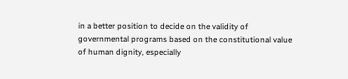in a better position to decide on the validity of governmental programs based on the constitutional value of human dignity, especially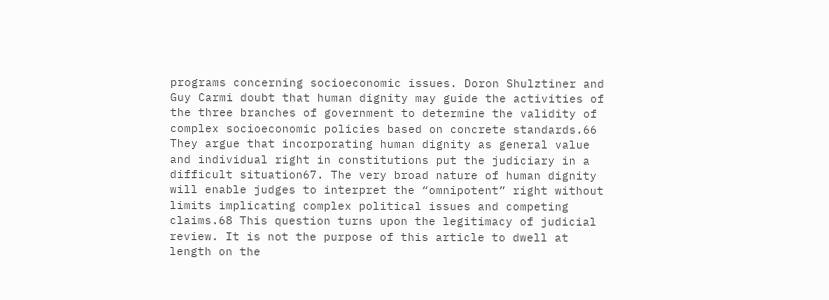programs concerning socioeconomic issues. Doron Shulztiner and Guy Carmi doubt that human dignity may guide the activities of the three branches of government to determine the validity of complex socioeconomic policies based on concrete standards.66 They argue that incorporating human dignity as general value and individual right in constitutions put the judiciary in a difficult situation67. The very broad nature of human dignity will enable judges to interpret the “omnipotent” right without limits implicating complex political issues and competing claims.68 This question turns upon the legitimacy of judicial review. It is not the purpose of this article to dwell at length on the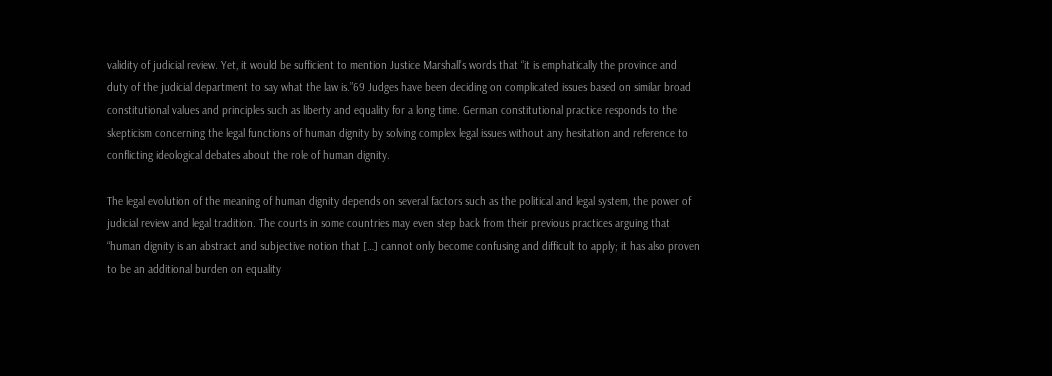validity of judicial review. Yet, it would be sufficient to mention Justice Marshall’s words that “it is emphatically the province and duty of the judicial department to say what the law is.”69 Judges have been deciding on complicated issues based on similar broad constitutional values and principles such as liberty and equality for a long time. German constitutional practice responds to the skepticism concerning the legal functions of human dignity by solving complex legal issues without any hesitation and reference to conflicting ideological debates about the role of human dignity.

The legal evolution of the meaning of human dignity depends on several factors such as the political and legal system, the power of judicial review and legal tradition. The courts in some countries may even step back from their previous practices arguing that “human dignity is an abstract and subjective notion that […] cannot only become confusing and difficult to apply; it has also proven to be an additional burden on equality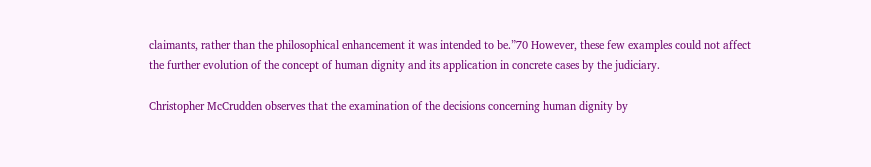claimants, rather than the philosophical enhancement it was intended to be.”70 However, these few examples could not affect the further evolution of the concept of human dignity and its application in concrete cases by the judiciary.

Christopher McCrudden observes that the examination of the decisions concerning human dignity by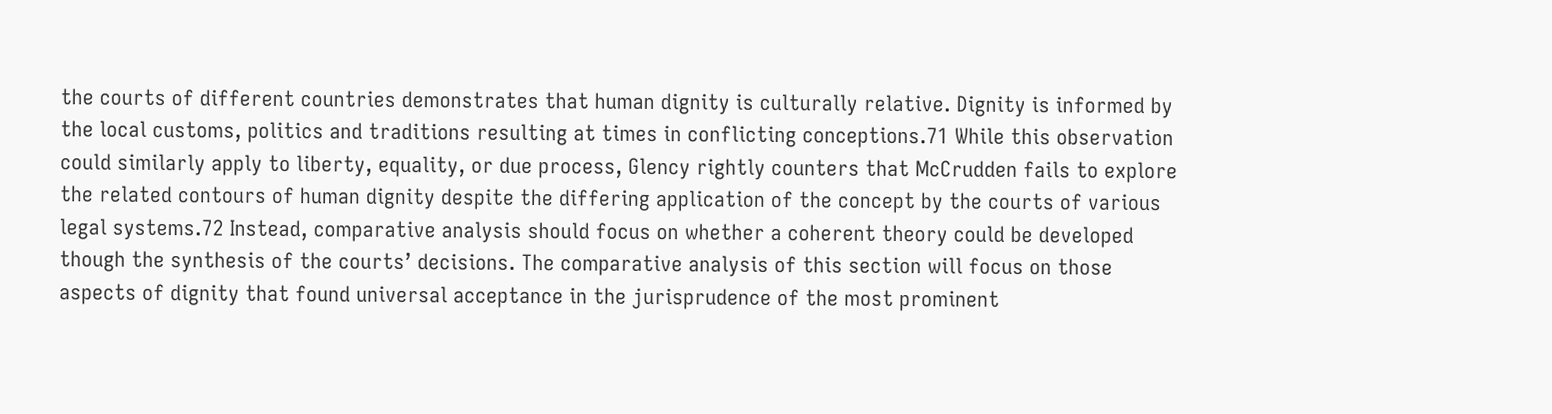the courts of different countries demonstrates that human dignity is culturally relative. Dignity is informed by the local customs, politics and traditions resulting at times in conflicting conceptions.71 While this observation could similarly apply to liberty, equality, or due process, Glency rightly counters that McCrudden fails to explore the related contours of human dignity despite the differing application of the concept by the courts of various legal systems.72 Instead, comparative analysis should focus on whether a coherent theory could be developed though the synthesis of the courts’ decisions. The comparative analysis of this section will focus on those aspects of dignity that found universal acceptance in the jurisprudence of the most prominent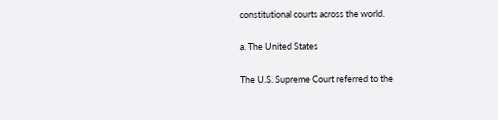constitutional courts across the world.

a. The United States

The U.S. Supreme Court referred to the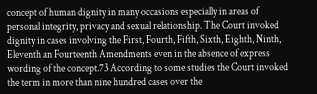concept of human dignity in many occasions especially in areas of personal integrity, privacy and sexual relationship. The Court invoked dignity in cases involving the First, Fourth, Fifth, Sixth, Eighth, Ninth, Eleventh an Fourteenth Amendments even in the absence of express wording of the concept.73 According to some studies the Court invoked the term in more than nine hundred cases over the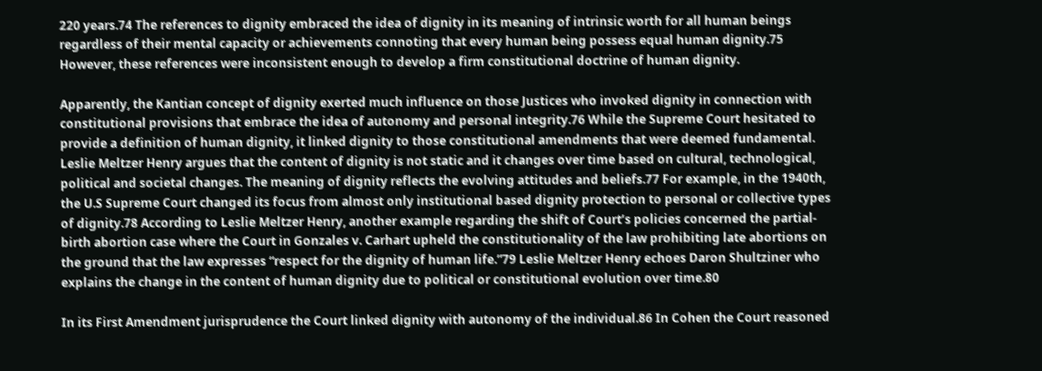220 years.74 The references to dignity embraced the idea of dignity in its meaning of intrinsic worth for all human beings regardless of their mental capacity or achievements connoting that every human being possess equal human dignity.75 However, these references were inconsistent enough to develop a firm constitutional doctrine of human dignity.

Apparently, the Kantian concept of dignity exerted much influence on those Justices who invoked dignity in connection with constitutional provisions that embrace the idea of autonomy and personal integrity.76 While the Supreme Court hesitated to provide a definition of human dignity, it linked dignity to those constitutional amendments that were deemed fundamental. Leslie Meltzer Henry argues that the content of dignity is not static and it changes over time based on cultural, technological, political and societal changes. The meaning of dignity reflects the evolving attitudes and beliefs.77 For example, in the 1940th, the U.S Supreme Court changed its focus from almost only institutional based dignity protection to personal or collective types of dignity.78 According to Leslie Meltzer Henry, another example regarding the shift of Court’s policies concerned the partial-birth abortion case where the Court in Gonzales v. Carhart upheld the constitutionality of the law prohibiting late abortions on the ground that the law expresses “respect for the dignity of human life.”79 Leslie Meltzer Henry echoes Daron Shultziner who explains the change in the content of human dignity due to political or constitutional evolution over time.80

In its First Amendment jurisprudence the Court linked dignity with autonomy of the individual.86 In Cohen the Court reasoned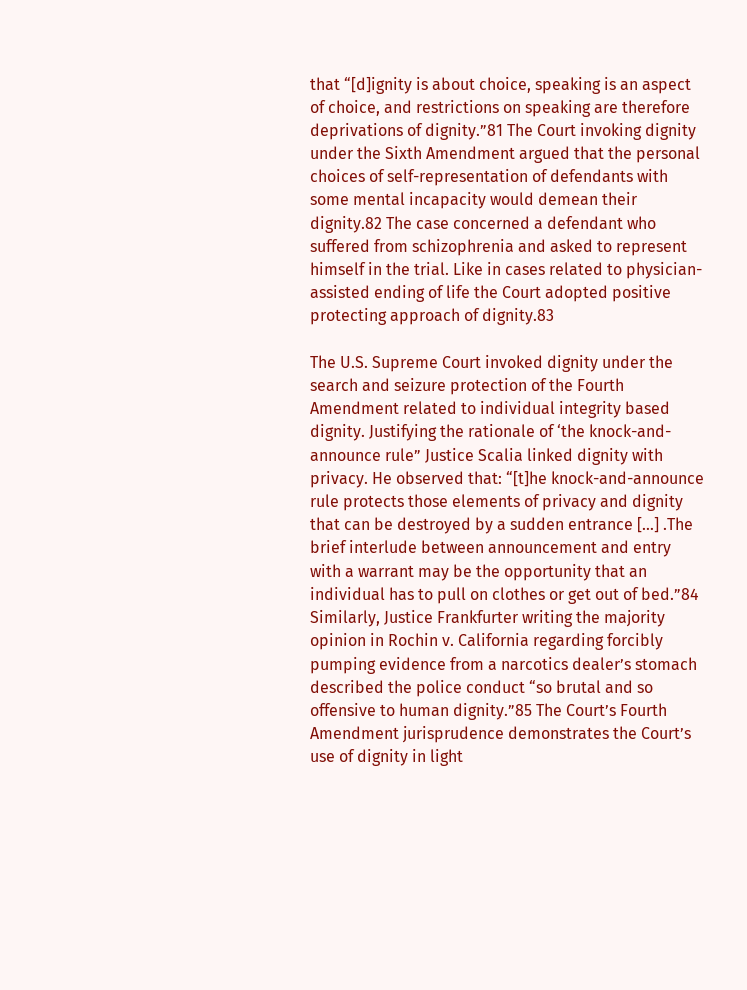that “[d]ignity is about choice, speaking is an aspect of choice, and restrictions on speaking are therefore deprivations of dignity.”81 The Court invoking dignity under the Sixth Amendment argued that the personal choices of self-representation of defendants with some mental incapacity would demean their dignity.82 The case concerned a defendant who suffered from schizophrenia and asked to represent himself in the trial. Like in cases related to physician-assisted ending of life the Court adopted positive protecting approach of dignity.83

The U.S. Supreme Court invoked dignity under the search and seizure protection of the Fourth Amendment related to individual integrity based dignity. Justifying the rationale of ‘the knock-and-announce rule” Justice Scalia linked dignity with privacy. He observed that: “[t]he knock-and-announce rule protects those elements of privacy and dignity that can be destroyed by a sudden entrance […] .The brief interlude between announcement and entry with a warrant may be the opportunity that an individual has to pull on clothes or get out of bed.”84 Similarly, Justice Frankfurter writing the majority opinion in Rochin v. California regarding forcibly pumping evidence from a narcotics dealer’s stomach described the police conduct “so brutal and so offensive to human dignity.”85 The Court’s Fourth Amendment jurisprudence demonstrates the Court’s use of dignity in light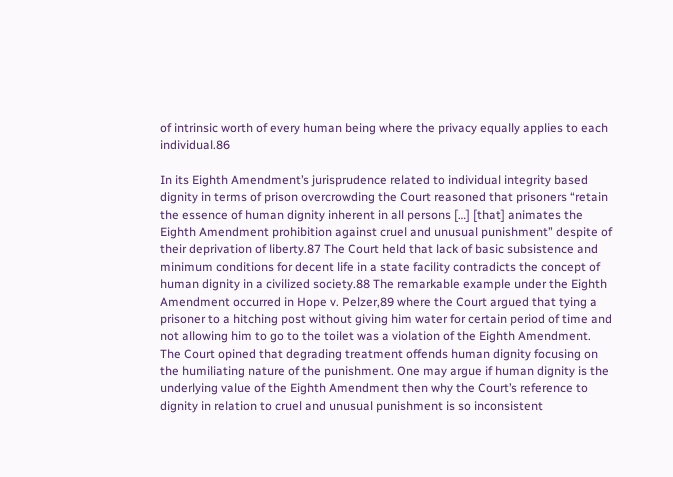of intrinsic worth of every human being where the privacy equally applies to each individual.86

In its Eighth Amendment’s jurisprudence related to individual integrity based dignity in terms of prison overcrowding the Court reasoned that prisoners “retain the essence of human dignity inherent in all persons […] [that] animates the Eighth Amendment prohibition against cruel and unusual punishment” despite of their deprivation of liberty.87 The Court held that lack of basic subsistence and minimum conditions for decent life in a state facility contradicts the concept of human dignity in a civilized society.88 The remarkable example under the Eighth Amendment occurred in Hope v. Pelzer,89 where the Court argued that tying a prisoner to a hitching post without giving him water for certain period of time and not allowing him to go to the toilet was a violation of the Eighth Amendment. The Court opined that degrading treatment offends human dignity focusing on the humiliating nature of the punishment. One may argue if human dignity is the underlying value of the Eighth Amendment then why the Court’s reference to dignity in relation to cruel and unusual punishment is so inconsistent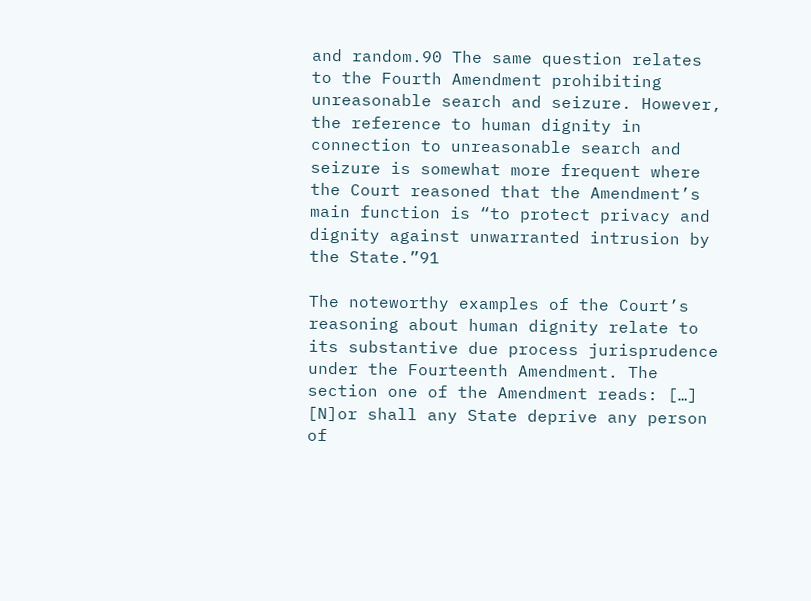and random.90 The same question relates to the Fourth Amendment prohibiting unreasonable search and seizure. However, the reference to human dignity in connection to unreasonable search and seizure is somewhat more frequent where the Court reasoned that the Amendment’s main function is “to protect privacy and dignity against unwarranted intrusion by the State.”91

The noteworthy examples of the Court’s reasoning about human dignity relate to its substantive due process jurisprudence under the Fourteenth Amendment. The section one of the Amendment reads: […] [N]or shall any State deprive any person of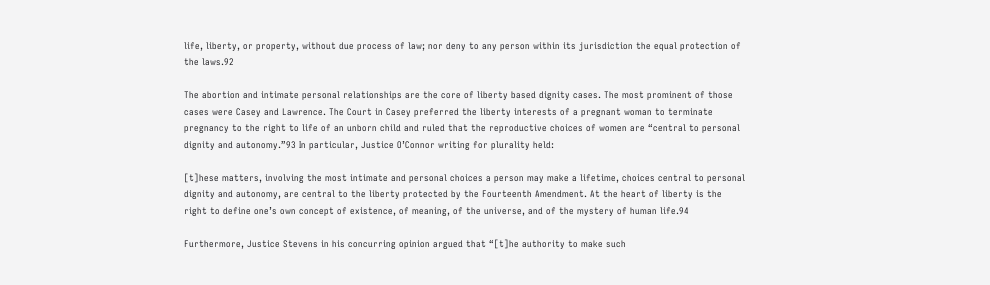life, liberty, or property, without due process of law; nor deny to any person within its jurisdiction the equal protection of the laws.92

The abortion and intimate personal relationships are the core of liberty based dignity cases. The most prominent of those cases were Casey and Lawrence. The Court in Casey preferred the liberty interests of a pregnant woman to terminate pregnancy to the right to life of an unborn child and ruled that the reproductive choices of women are “central to personal dignity and autonomy.”93 In particular, Justice O’Connor writing for plurality held:

[t]hese matters, involving the most intimate and personal choices a person may make a lifetime, choices central to personal dignity and autonomy, are central to the liberty protected by the Fourteenth Amendment. At the heart of liberty is the right to define one’s own concept of existence, of meaning, of the universe, and of the mystery of human life.94

Furthermore, Justice Stevens in his concurring opinion argued that “[t]he authority to make such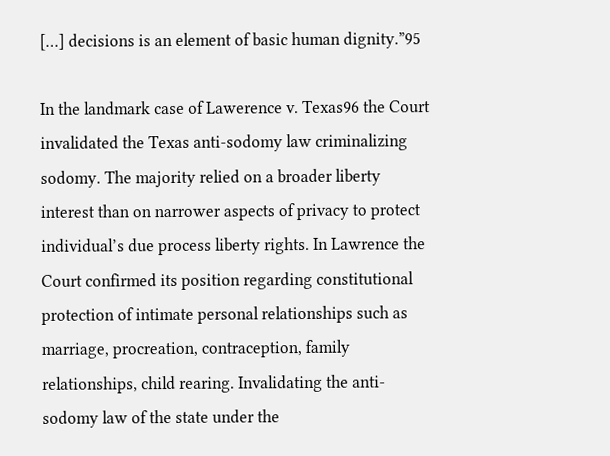[…] decisions is an element of basic human dignity.”95

In the landmark case of Lawerence v. Texas96 the Court invalidated the Texas anti-sodomy law criminalizing sodomy. The majority relied on a broader liberty interest than on narrower aspects of privacy to protect individual’s due process liberty rights. In Lawrence the Court confirmed its position regarding constitutional protection of intimate personal relationships such as marriage, procreation, contraception, family relationships, child rearing. Invalidating the anti-sodomy law of the state under the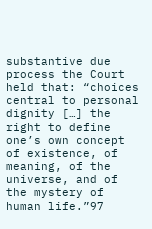substantive due process the Court held that: “choices central to personal dignity […] the right to define one’s own concept of existence, of meaning, of the universe, and of the mystery of human life.”97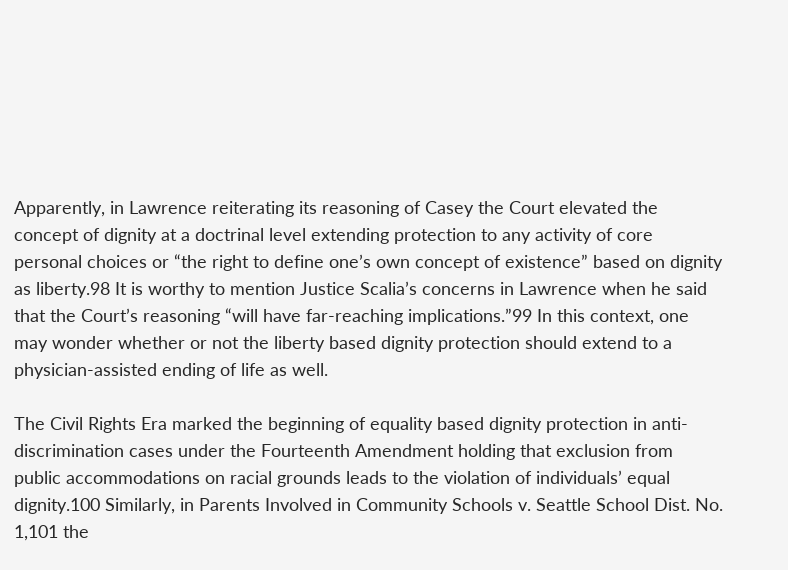Apparently, in Lawrence reiterating its reasoning of Casey the Court elevated the concept of dignity at a doctrinal level extending protection to any activity of core personal choices or “the right to define one’s own concept of existence” based on dignity as liberty.98 It is worthy to mention Justice Scalia’s concerns in Lawrence when he said that the Court’s reasoning “will have far-reaching implications.”99 In this context, one may wonder whether or not the liberty based dignity protection should extend to a physician-assisted ending of life as well.

The Civil Rights Era marked the beginning of equality based dignity protection in anti-discrimination cases under the Fourteenth Amendment holding that exclusion from public accommodations on racial grounds leads to the violation of individuals’ equal dignity.100 Similarly, in Parents Involved in Community Schools v. Seattle School Dist. No. 1,101 the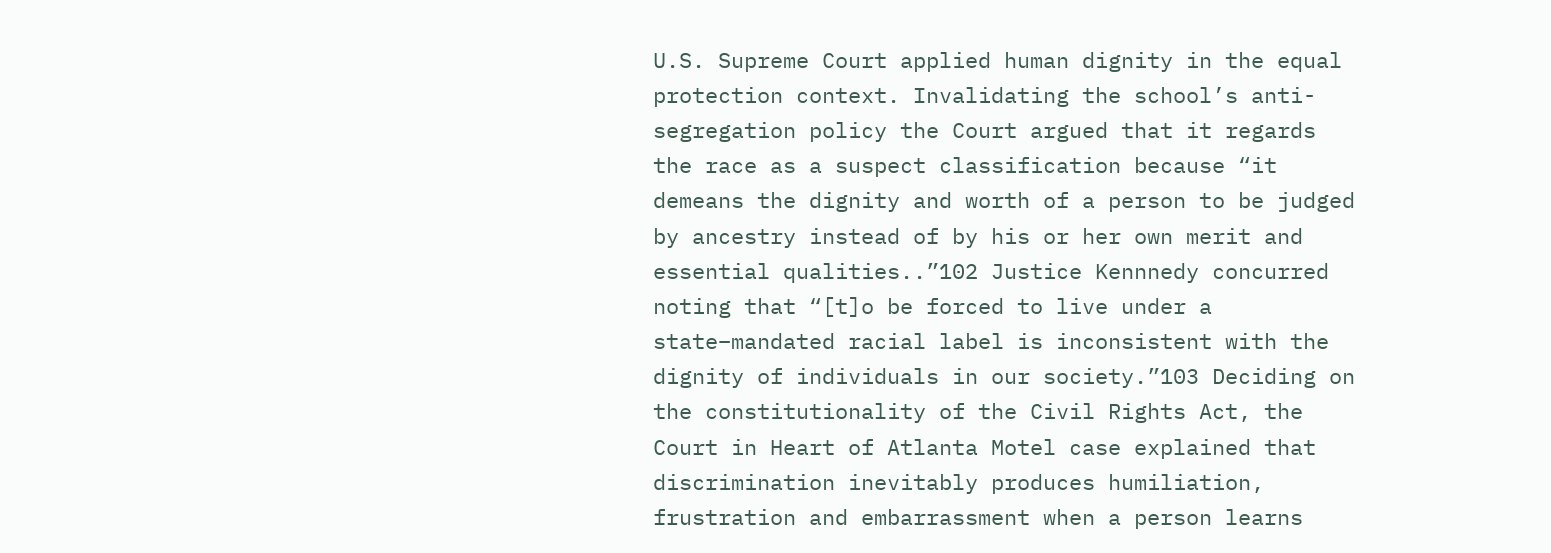U.S. Supreme Court applied human dignity in the equal protection context. Invalidating the school’s anti-segregation policy the Court argued that it regards the race as a suspect classification because “it demeans the dignity and worth of a person to be judged by ancestry instead of by his or her own merit and essential qualities..”102 Justice Kennnedy concurred noting that “[t]o be forced to live under a state−mandated racial label is inconsistent with the dignity of individuals in our society.”103 Deciding on the constitutionality of the Civil Rights Act, the Court in Heart of Atlanta Motel case explained that discrimination inevitably produces humiliation, frustration and embarrassment when a person learns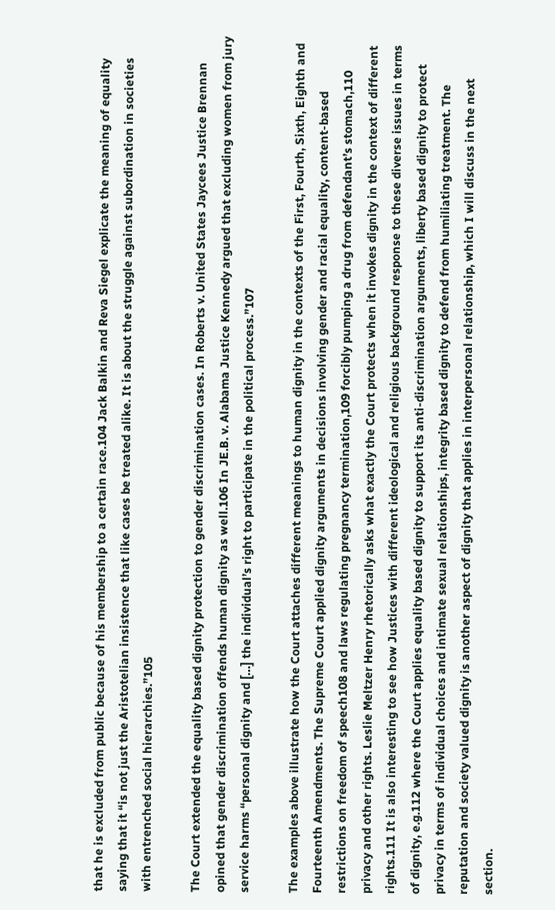that he is excluded from public because of his membership to a certain race.104 Jack Balkin and Reva Siegel explicate the meaning of equality saying that it “is not just the Aristotelian insistence that like cases be treated alike. It is about the struggle against subordination in societies with entrenched social hierarchies.”105

The Court extended the equality based dignity protection to gender discrimination cases. In Roberts v. United States Jaycees Justice Brennan opined that gender discrimination offends human dignity as well.106 In JE.B. v. Alabama Justice Kennedy argued that excluding women from jury service harms “personal dignity and […] the individual’s right to participate in the political process.”107

The examples above illustrate how the Court attaches different meanings to human dignity in the contexts of the First, Fourth, Sixth, Eighth and Fourteenth Amendments. The Supreme Court applied dignity arguments in decisions involving gender and racial equality, content-based restrictions on freedom of speech108 and laws regulating pregnancy termination,109 forcibly pumping a drug from defendant’s stomach,110 privacy and other rights. Leslie Meltzer Henry rhetorically asks what exactly the Court protects when it invokes dignity in the context of different rights.111 It is also interesting to see how Justices with different ideological and religious background response to these diverse issues in terms of dignity, e.g.112 where the Court applies equality based dignity to support its anti-discrimination arguments, liberty based dignity to protect privacy in terms of individual choices and intimate sexual relationships, integrity based dignity to defend from humiliating treatment. The reputation and society valued dignity is another aspect of dignity that applies in interpersonal relationship, which I will discuss in the next section.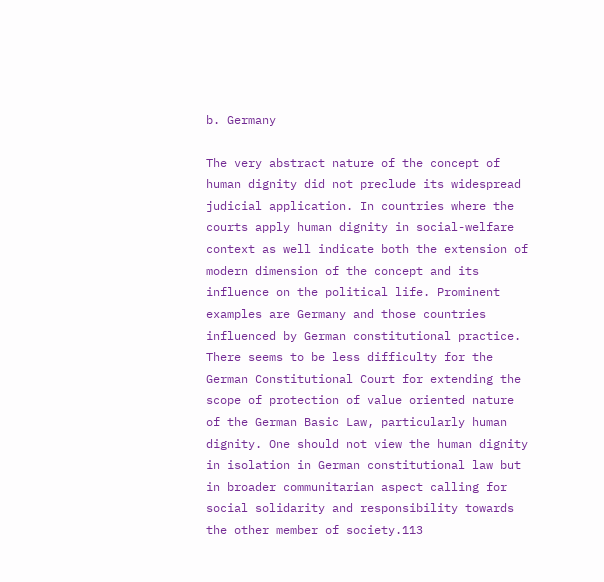b. Germany

The very abstract nature of the concept of human dignity did not preclude its widespread judicial application. In countries where the courts apply human dignity in social-welfare context as well indicate both the extension of modern dimension of the concept and its influence on the political life. Prominent examples are Germany and those countries influenced by German constitutional practice. There seems to be less difficulty for the German Constitutional Court for extending the scope of protection of value oriented nature of the German Basic Law, particularly human dignity. One should not view the human dignity in isolation in German constitutional law but in broader communitarian aspect calling for social solidarity and responsibility towards the other member of society.113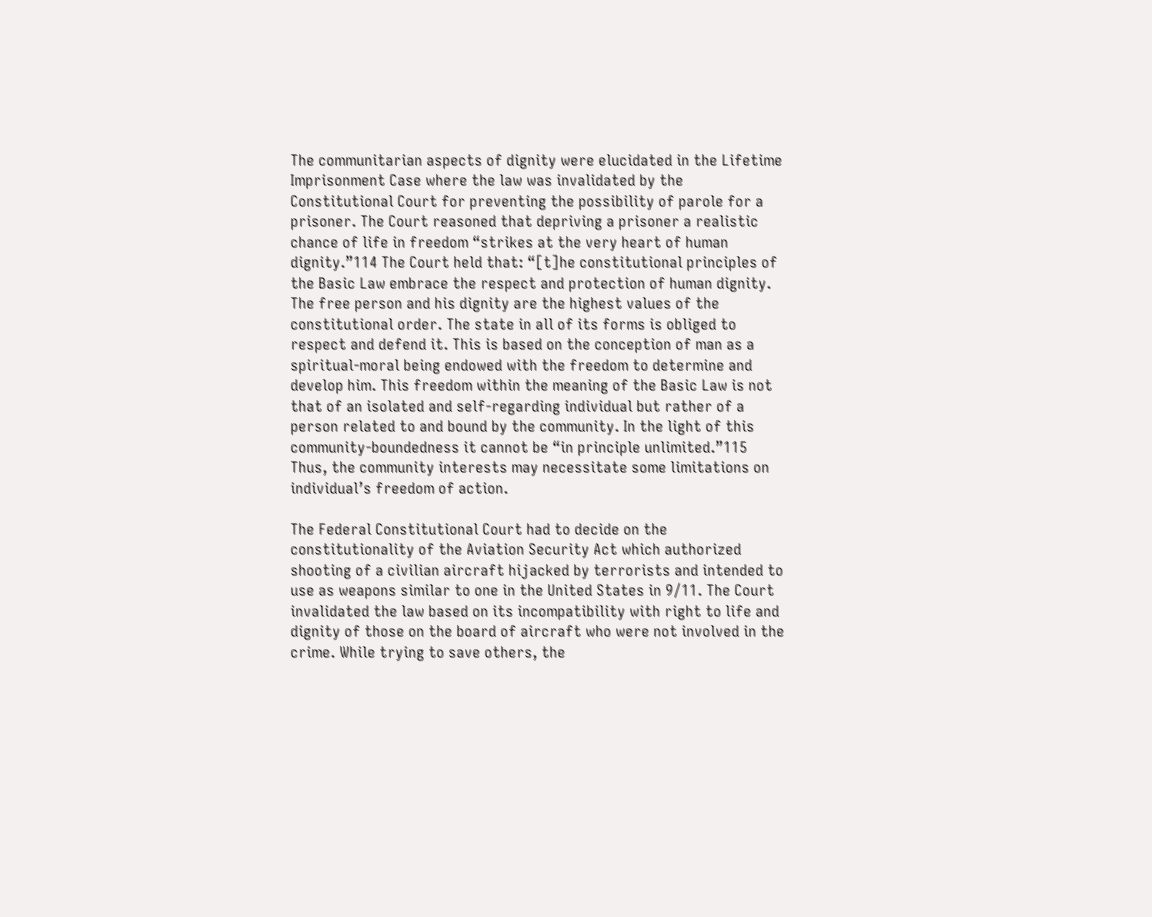The communitarian aspects of dignity were elucidated in the Lifetime Imprisonment Case where the law was invalidated by the Constitutional Court for preventing the possibility of parole for a prisoner. The Court reasoned that depriving a prisoner a realistic chance of life in freedom “strikes at the very heart of human dignity.”114 The Court held that: “[t]he constitutional principles of the Basic Law embrace the respect and protection of human dignity. The free person and his dignity are the highest values of the constitutional order. The state in all of its forms is obliged to respect and defend it. This is based on the conception of man as a spiritual-moral being endowed with the freedom to determine and develop him. This freedom within the meaning of the Basic Law is not that of an isolated and self-regarding individual but rather of a person related to and bound by the community. In the light of this community-boundedness it cannot be “in principle unlimited.”115 Thus, the community interests may necessitate some limitations on individual’s freedom of action.

The Federal Constitutional Court had to decide on the constitutionality of the Aviation Security Act which authorized shooting of a civilian aircraft hijacked by terrorists and intended to use as weapons similar to one in the United States in 9/11. The Court invalidated the law based on its incompatibility with right to life and dignity of those on the board of aircraft who were not involved in the crime. While trying to save others, the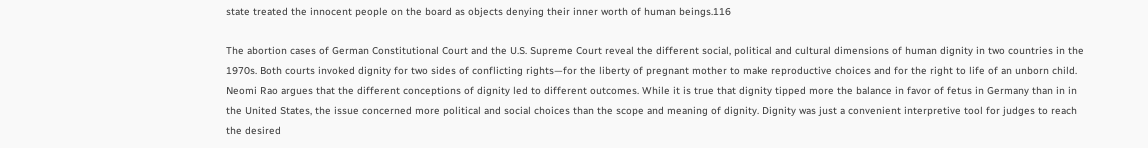state treated the innocent people on the board as objects denying their inner worth of human beings.116

The abortion cases of German Constitutional Court and the U.S. Supreme Court reveal the different social, political and cultural dimensions of human dignity in two countries in the 1970s. Both courts invoked dignity for two sides of conflicting rights—for the liberty of pregnant mother to make reproductive choices and for the right to life of an unborn child. Neomi Rao argues that the different conceptions of dignity led to different outcomes. While it is true that dignity tipped more the balance in favor of fetus in Germany than in in the United States, the issue concerned more political and social choices than the scope and meaning of dignity. Dignity was just a convenient interpretive tool for judges to reach the desired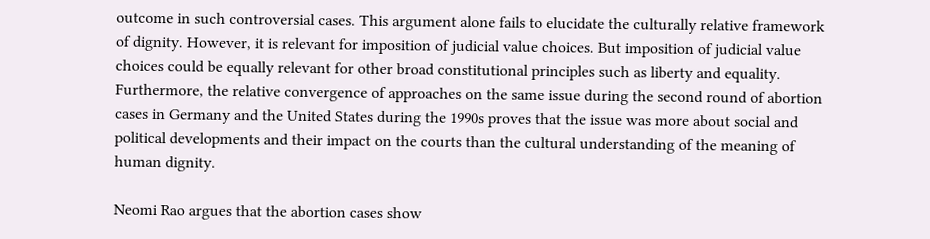outcome in such controversial cases. This argument alone fails to elucidate the culturally relative framework of dignity. However, it is relevant for imposition of judicial value choices. But imposition of judicial value choices could be equally relevant for other broad constitutional principles such as liberty and equality. Furthermore, the relative convergence of approaches on the same issue during the second round of abortion cases in Germany and the United States during the 1990s proves that the issue was more about social and political developments and their impact on the courts than the cultural understanding of the meaning of human dignity.

Neomi Rao argues that the abortion cases show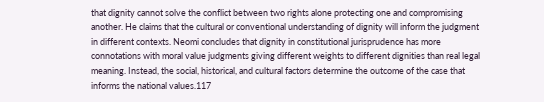that dignity cannot solve the conflict between two rights alone protecting one and compromising another. He claims that the cultural or conventional understanding of dignity will inform the judgment in different contexts. Neomi concludes that dignity in constitutional jurisprudence has more connotations with moral value judgments giving different weights to different dignities than real legal meaning. Instead, the social, historical, and cultural factors determine the outcome of the case that informs the national values.117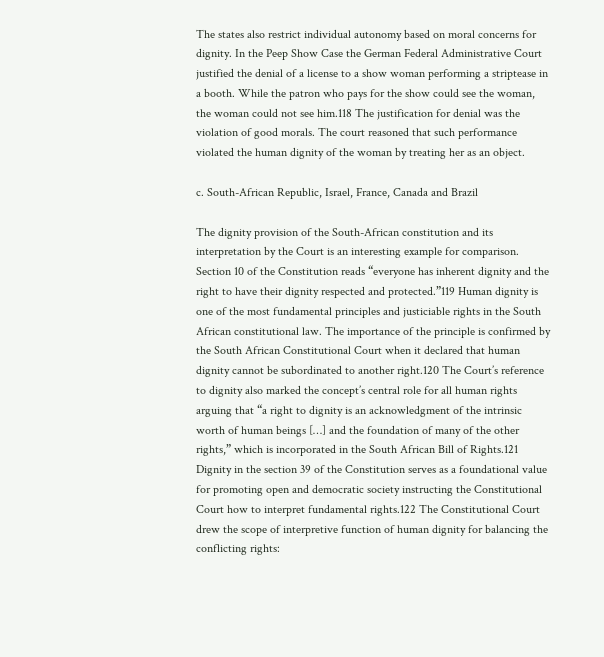The states also restrict individual autonomy based on moral concerns for dignity. In the Peep Show Case the German Federal Administrative Court justified the denial of a license to a show woman performing a striptease in a booth. While the patron who pays for the show could see the woman, the woman could not see him.118 The justification for denial was the violation of good morals. The court reasoned that such performance violated the human dignity of the woman by treating her as an object.

c. South-African Republic, Israel, France, Canada and Brazil

The dignity provision of the South-African constitution and its interpretation by the Court is an interesting example for comparison. Section 10 of the Constitution reads “everyone has inherent dignity and the right to have their dignity respected and protected.”119 Human dignity is one of the most fundamental principles and justiciable rights in the South African constitutional law. The importance of the principle is confirmed by the South African Constitutional Court when it declared that human dignity cannot be subordinated to another right.120 The Court’s reference to dignity also marked the concept’s central role for all human rights arguing that “a right to dignity is an acknowledgment of the intrinsic worth of human beings […] and the foundation of many of the other rights,” which is incorporated in the South African Bill of Rights.121 Dignity in the section 39 of the Constitution serves as a foundational value for promoting open and democratic society instructing the Constitutional Court how to interpret fundamental rights.122 The Constitutional Court drew the scope of interpretive function of human dignity for balancing the conflicting rights: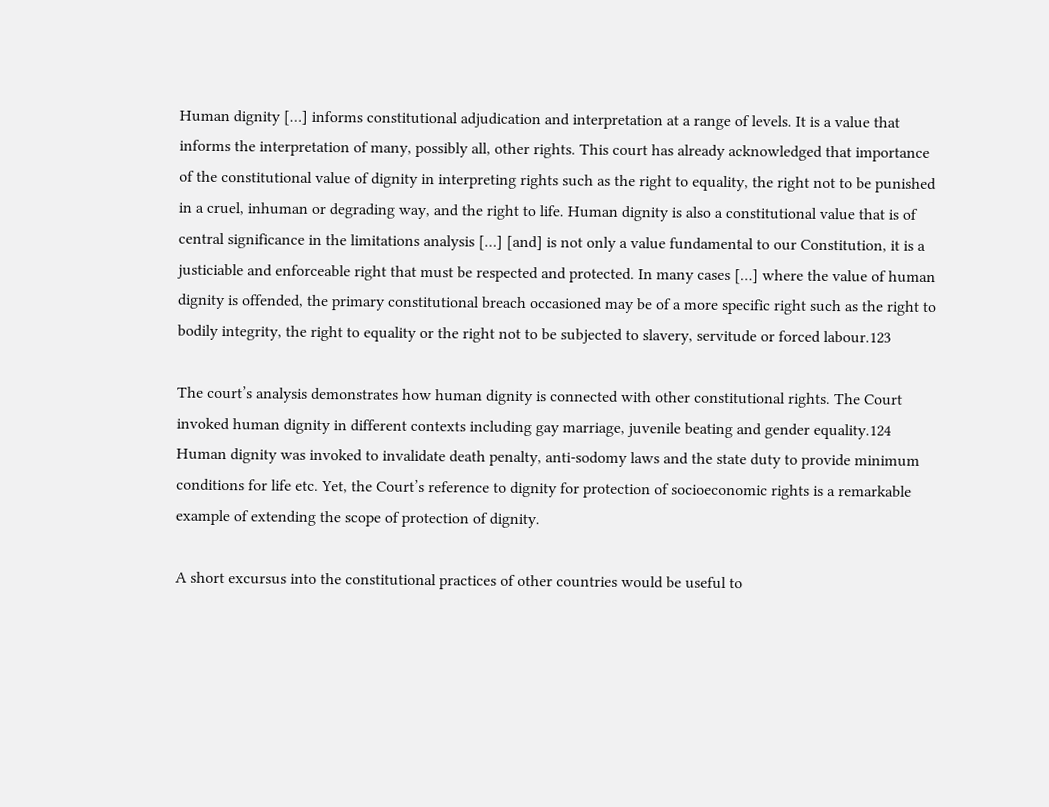Human dignity […] informs constitutional adjudication and interpretation at a range of levels. It is a value that informs the interpretation of many, possibly all, other rights. This court has already acknowledged that importance of the constitutional value of dignity in interpreting rights such as the right to equality, the right not to be punished in a cruel, inhuman or degrading way, and the right to life. Human dignity is also a constitutional value that is of central significance in the limitations analysis […] [and] is not only a value fundamental to our Constitution, it is a justiciable and enforceable right that must be respected and protected. In many cases […] where the value of human dignity is offended, the primary constitutional breach occasioned may be of a more specific right such as the right to bodily integrity, the right to equality or the right not to be subjected to slavery, servitude or forced labour.123

The court’s analysis demonstrates how human dignity is connected with other constitutional rights. The Court invoked human dignity in different contexts including gay marriage, juvenile beating and gender equality.124 Human dignity was invoked to invalidate death penalty, anti-sodomy laws and the state duty to provide minimum conditions for life etc. Yet, the Court’s reference to dignity for protection of socioeconomic rights is a remarkable example of extending the scope of protection of dignity.

A short excursus into the constitutional practices of other countries would be useful to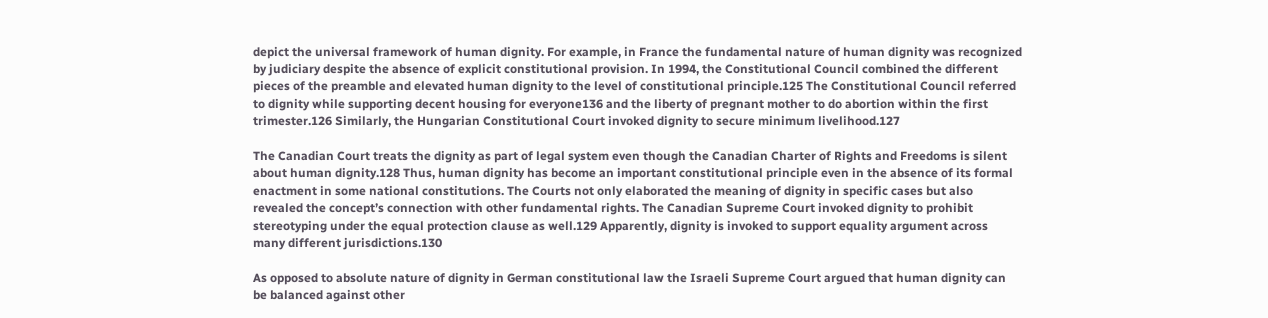depict the universal framework of human dignity. For example, in France the fundamental nature of human dignity was recognized by judiciary despite the absence of explicit constitutional provision. In 1994, the Constitutional Council combined the different pieces of the preamble and elevated human dignity to the level of constitutional principle.125 The Constitutional Council referred to dignity while supporting decent housing for everyone136 and the liberty of pregnant mother to do abortion within the first trimester.126 Similarly, the Hungarian Constitutional Court invoked dignity to secure minimum livelihood.127

The Canadian Court treats the dignity as part of legal system even though the Canadian Charter of Rights and Freedoms is silent about human dignity.128 Thus, human dignity has become an important constitutional principle even in the absence of its formal enactment in some national constitutions. The Courts not only elaborated the meaning of dignity in specific cases but also revealed the concept’s connection with other fundamental rights. The Canadian Supreme Court invoked dignity to prohibit stereotyping under the equal protection clause as well.129 Apparently, dignity is invoked to support equality argument across many different jurisdictions.130

As opposed to absolute nature of dignity in German constitutional law the Israeli Supreme Court argued that human dignity can be balanced against other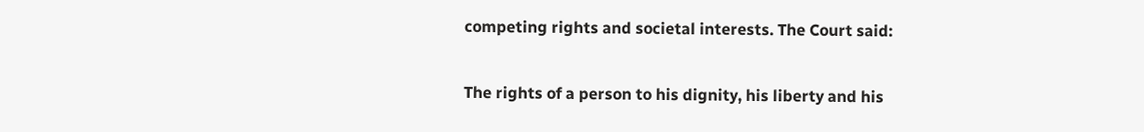competing rights and societal interests. The Court said:

The rights of a person to his dignity, his liberty and his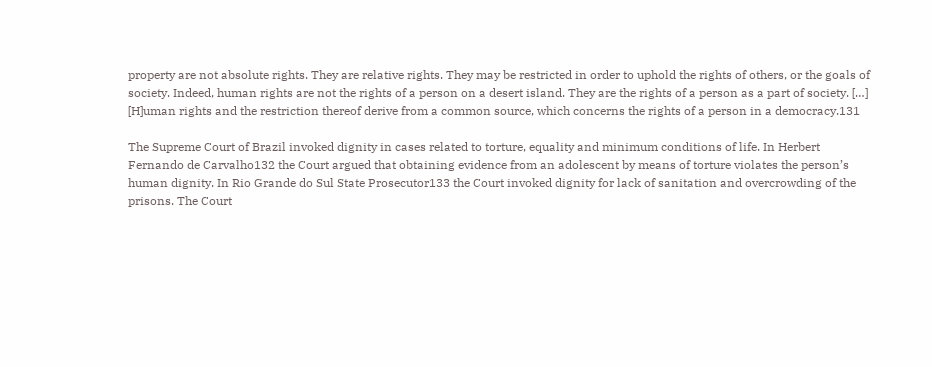property are not absolute rights. They are relative rights. They may be restricted in order to uphold the rights of others, or the goals of society. Indeed, human rights are not the rights of a person on a desert island. They are the rights of a person as a part of society. […] [H]uman rights and the restriction thereof derive from a common source, which concerns the rights of a person in a democracy.131

The Supreme Court of Brazil invoked dignity in cases related to torture, equality and minimum conditions of life. In Herbert Fernando de Carvalho132 the Court argued that obtaining evidence from an adolescent by means of torture violates the person’s human dignity. In Rio Grande do Sul State Prosecutor133 the Court invoked dignity for lack of sanitation and overcrowding of the prisons. The Court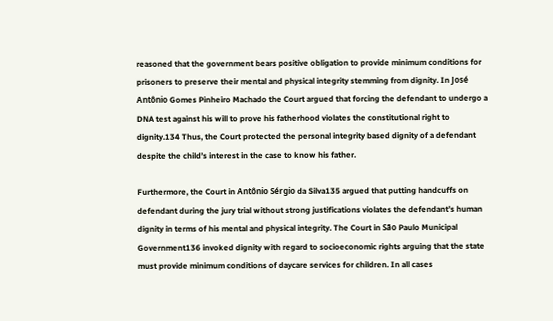reasoned that the government bears positive obligation to provide minimum conditions for prisoners to preserve their mental and physical integrity stemming from dignity. In José Antônio Gomes Pinheiro Machado the Court argued that forcing the defendant to undergo a DNA test against his will to prove his fatherhood violates the constitutional right to dignity.134 Thus, the Court protected the personal integrity based dignity of a defendant despite the child’s interest in the case to know his father.

Furthermore, the Court in Antônio Sérgio da Silva135 argued that putting handcuffs on defendant during the jury trial without strong justifications violates the defendant’s human dignity in terms of his mental and physical integrity. The Court in São Paulo Municipal Government136 invoked dignity with regard to socioeconomic rights arguing that the state must provide minimum conditions of daycare services for children. In all cases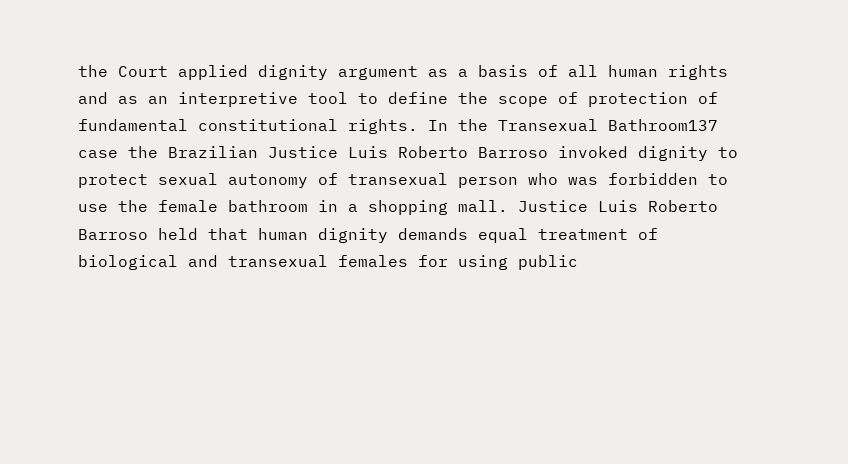the Court applied dignity argument as a basis of all human rights and as an interpretive tool to define the scope of protection of fundamental constitutional rights. In the Transexual Bathroom137 case the Brazilian Justice Luis Roberto Barroso invoked dignity to protect sexual autonomy of transexual person who was forbidden to use the female bathroom in a shopping mall. Justice Luis Roberto Barroso held that human dignity demands equal treatment of biological and transexual females for using public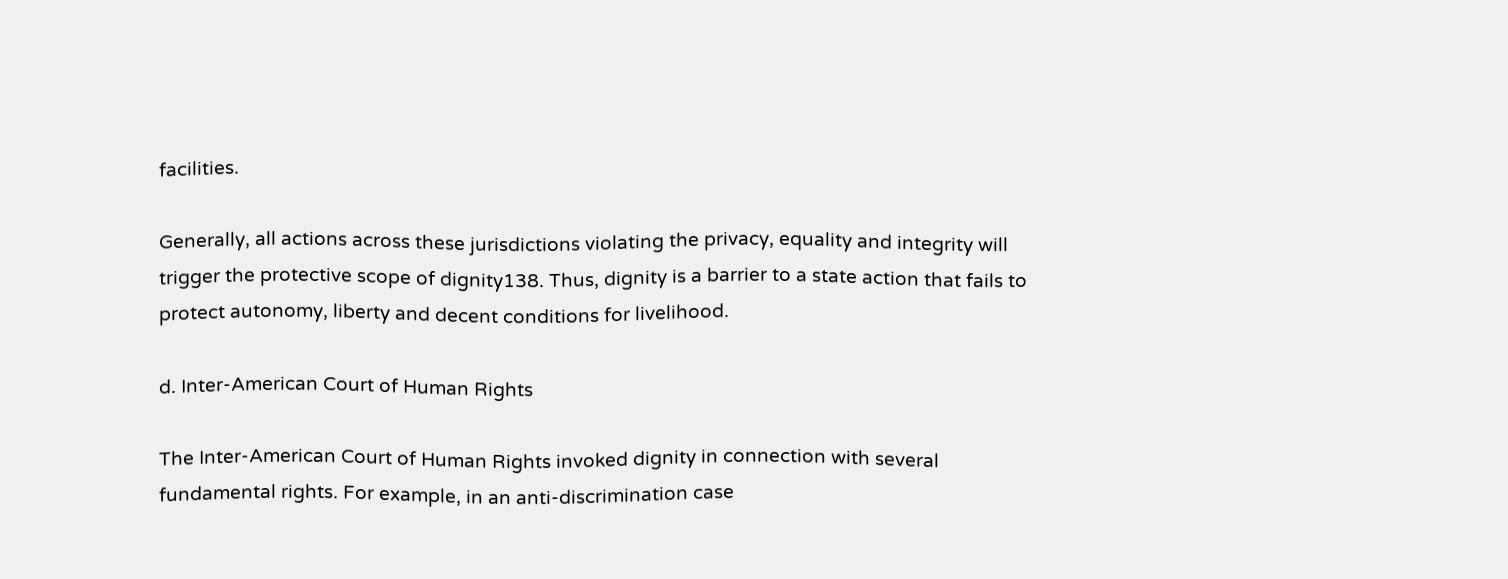facilities.

Generally, all actions across these jurisdictions violating the privacy, equality and integrity will trigger the protective scope of dignity138. Thus, dignity is a barrier to a state action that fails to protect autonomy, liberty and decent conditions for livelihood.

d. Inter-American Court of Human Rights

The Inter-American Court of Human Rights invoked dignity in connection with several fundamental rights. For example, in an anti-discrimination case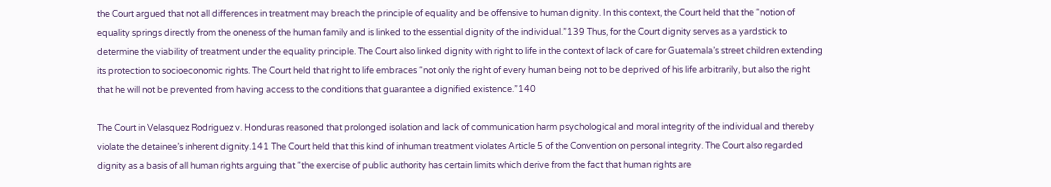the Court argued that not all differences in treatment may breach the principle of equality and be offensive to human dignity. In this context, the Court held that the “notion of equality springs directly from the oneness of the human family and is linked to the essential dignity of the individual.”139 Thus, for the Court dignity serves as a yardstick to determine the viability of treatment under the equality principle. The Court also linked dignity with right to life in the context of lack of care for Guatemala’s street children extending its protection to socioeconomic rights. The Court held that right to life embraces “not only the right of every human being not to be deprived of his life arbitrarily, but also the right that he will not be prevented from having access to the conditions that guarantee a dignified existence.”140

The Court in Velasquez Rodriguez v. Honduras reasoned that prolonged isolation and lack of communication harm psychological and moral integrity of the individual and thereby violate the detainee’s inherent dignity.141 The Court held that this kind of inhuman treatment violates Article 5 of the Convention on personal integrity. The Court also regarded dignity as a basis of all human rights arguing that “the exercise of public authority has certain limits which derive from the fact that human rights are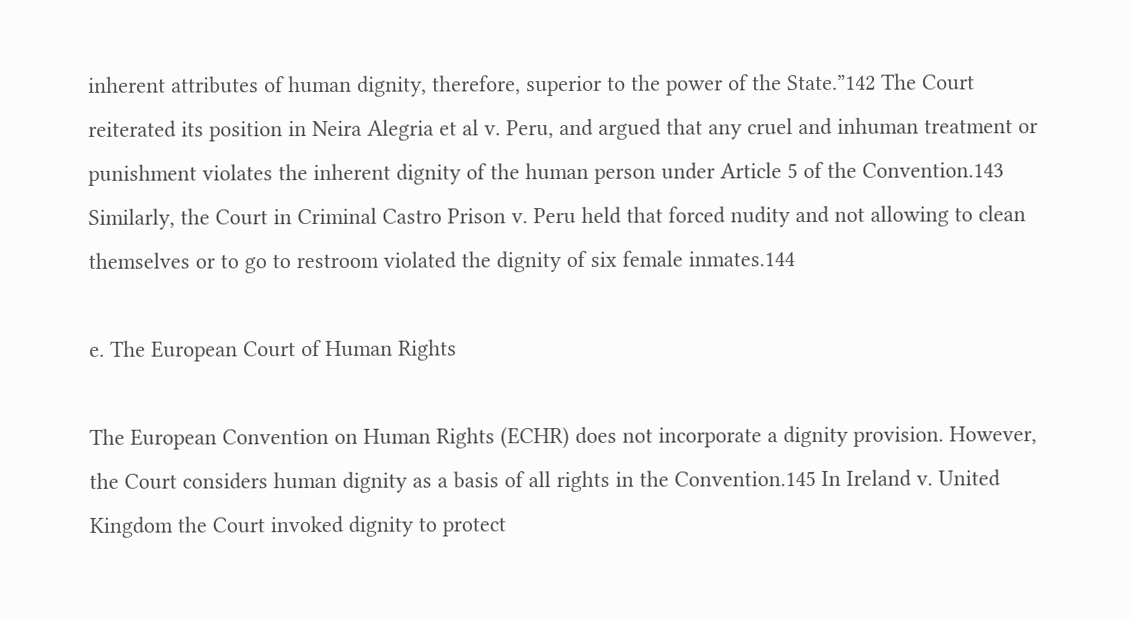inherent attributes of human dignity, therefore, superior to the power of the State.”142 The Court reiterated its position in Neira Alegria et al v. Peru, and argued that any cruel and inhuman treatment or punishment violates the inherent dignity of the human person under Article 5 of the Convention.143 Similarly, the Court in Criminal Castro Prison v. Peru held that forced nudity and not allowing to clean themselves or to go to restroom violated the dignity of six female inmates.144

e. The European Court of Human Rights

The European Convention on Human Rights (ECHR) does not incorporate a dignity provision. However, the Court considers human dignity as a basis of all rights in the Convention.145 In Ireland v. United Kingdom the Court invoked dignity to protect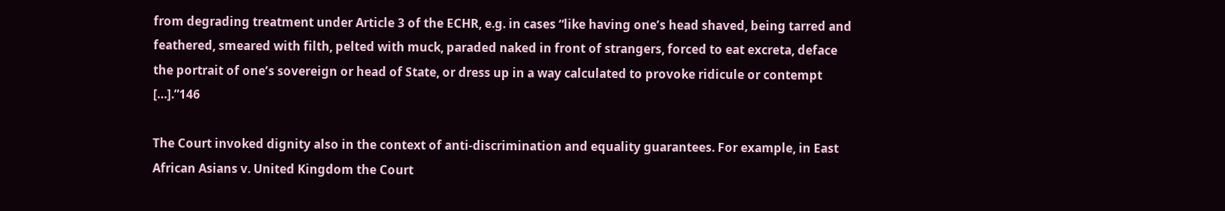from degrading treatment under Article 3 of the ECHR, e.g. in cases “like having one’s head shaved, being tarred and feathered, smeared with filth, pelted with muck, paraded naked in front of strangers, forced to eat excreta, deface the portrait of one’s sovereign or head of State, or dress up in a way calculated to provoke ridicule or contempt […].”146

The Court invoked dignity also in the context of anti-discrimination and equality guarantees. For example, in East African Asians v. United Kingdom the Court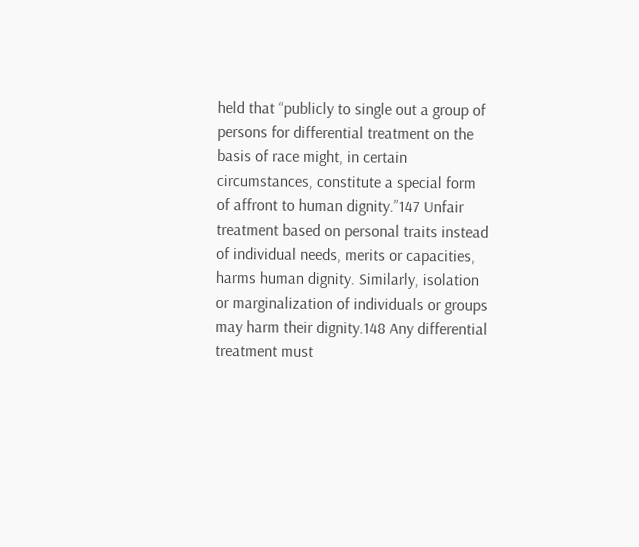held that “publicly to single out a group of persons for differential treatment on the basis of race might, in certain circumstances, constitute a special form of affront to human dignity.”147 Unfair treatment based on personal traits instead of individual needs, merits or capacities, harms human dignity. Similarly, isolation or marginalization of individuals or groups may harm their dignity.148 Any differential treatment must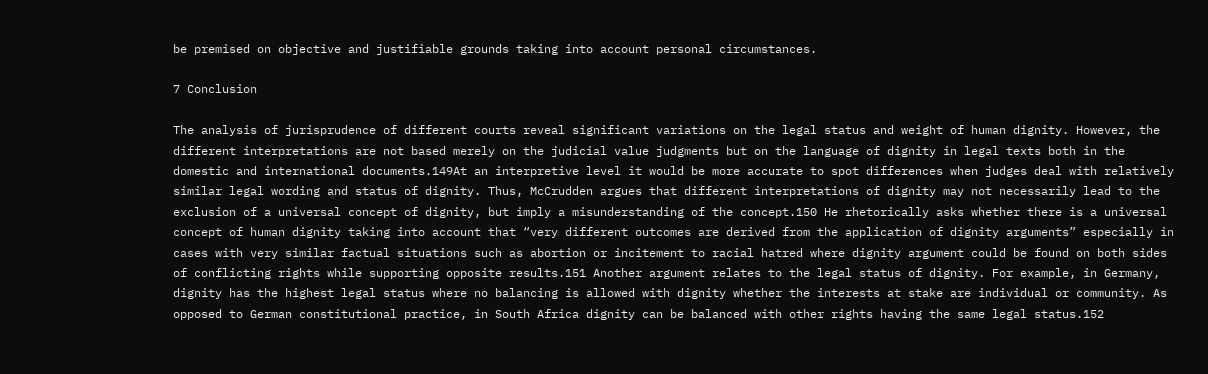be premised on objective and justifiable grounds taking into account personal circumstances.

7 Conclusion

The analysis of jurisprudence of different courts reveal significant variations on the legal status and weight of human dignity. However, the different interpretations are not based merely on the judicial value judgments but on the language of dignity in legal texts both in the domestic and international documents.149At an interpretive level it would be more accurate to spot differences when judges deal with relatively similar legal wording and status of dignity. Thus, McCrudden argues that different interpretations of dignity may not necessarily lead to the exclusion of a universal concept of dignity, but imply a misunderstanding of the concept.150 He rhetorically asks whether there is a universal concept of human dignity taking into account that “very different outcomes are derived from the application of dignity arguments” especially in cases with very similar factual situations such as abortion or incitement to racial hatred where dignity argument could be found on both sides of conflicting rights while supporting opposite results.151 Another argument relates to the legal status of dignity. For example, in Germany, dignity has the highest legal status where no balancing is allowed with dignity whether the interests at stake are individual or community. As opposed to German constitutional practice, in South Africa dignity can be balanced with other rights having the same legal status.152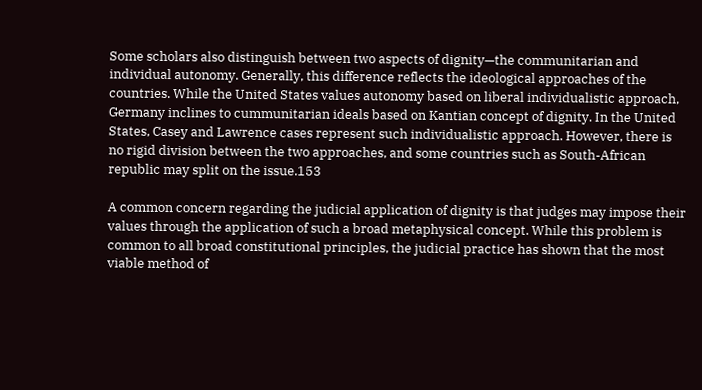Some scholars also distinguish between two aspects of dignity—the communitarian and individual autonomy. Generally, this difference reflects the ideological approaches of the countries. While the United States values autonomy based on liberal individualistic approach, Germany inclines to cummunitarian ideals based on Kantian concept of dignity. In the United States, Casey and Lawrence cases represent such individualistic approach. However, there is no rigid division between the two approaches, and some countries such as South-African republic may split on the issue.153

A common concern regarding the judicial application of dignity is that judges may impose their values through the application of such a broad metaphysical concept. While this problem is common to all broad constitutional principles, the judicial practice has shown that the most viable method of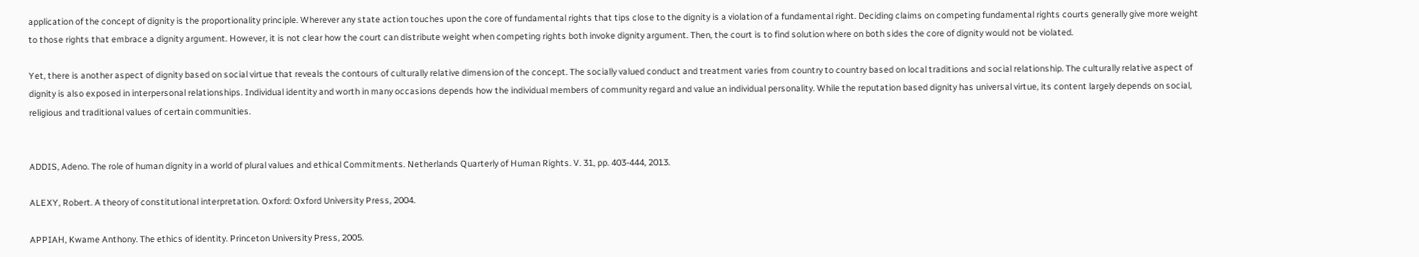application of the concept of dignity is the proportionality principle. Wherever any state action touches upon the core of fundamental rights that tips close to the dignity is a violation of a fundamental right. Deciding claims on competing fundamental rights courts generally give more weight to those rights that embrace a dignity argument. However, it is not clear how the court can distribute weight when competing rights both invoke dignity argument. Then, the court is to find solution where on both sides the core of dignity would not be violated.

Yet, there is another aspect of dignity based on social virtue that reveals the contours of culturally relative dimension of the concept. The socially valued conduct and treatment varies from country to country based on local traditions and social relationship. The culturally relative aspect of dignity is also exposed in interpersonal relationships. Individual identity and worth in many occasions depends how the individual members of community regard and value an individual personality. While the reputation based dignity has universal virtue, its content largely depends on social, religious and traditional values of certain communities.


ADDIS, Adeno. The role of human dignity in a world of plural values and ethical Commitments. Netherlands Quarterly of Human Rights. V. 31, pp. 403-444, 2013.

ALEXY, Robert. A theory of constitutional interpretation. Oxford: Oxford University Press, 2004.

APPIAH, Kwame Anthony. The ethics of identity. Princeton University Press, 2005.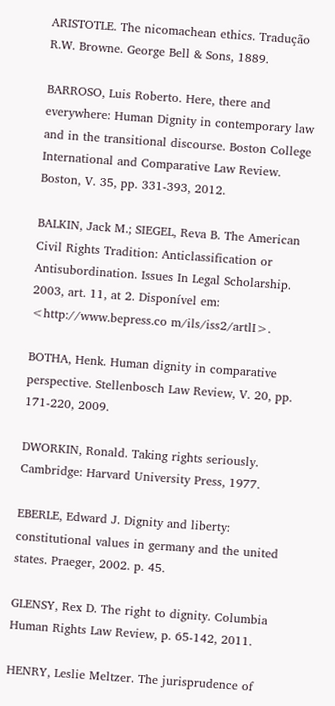ARISTOTLE. The nicomachean ethics. Tradução R.W. Browne. George Bell & Sons, 1889.

BARROSO, Luis Roberto. Here, there and everywhere: Human Dignity in contemporary law and in the transitional discourse. Boston College International and Comparative Law Review. Boston, V. 35, pp. 331-393, 2012.

BALKIN, Jack M.; SIEGEL, Reva B. The American Civil Rights Tradition: Anticlassification or Antisubordination. Issues In Legal Scholarship. 2003, art. 11, at 2. Disponível em: <http://www.bepress.co m/ils/iss2/artlI>.

BOTHA, Henk. Human dignity in comparative perspective. Stellenbosch Law Review, V. 20, pp. 171-220, 2009.

DWORKIN, Ronald. Taking rights seriously. Cambridge: Harvard University Press, 1977.

EBERLE, Edward J. Dignity and liberty: constitutional values in germany and the united states. Praeger, 2002. p. 45.

GLENSY, Rex D. The right to dignity. Columbia Human Rights Law Review, p. 65-142, 2011.

HENRY, Leslie Meltzer. The jurisprudence of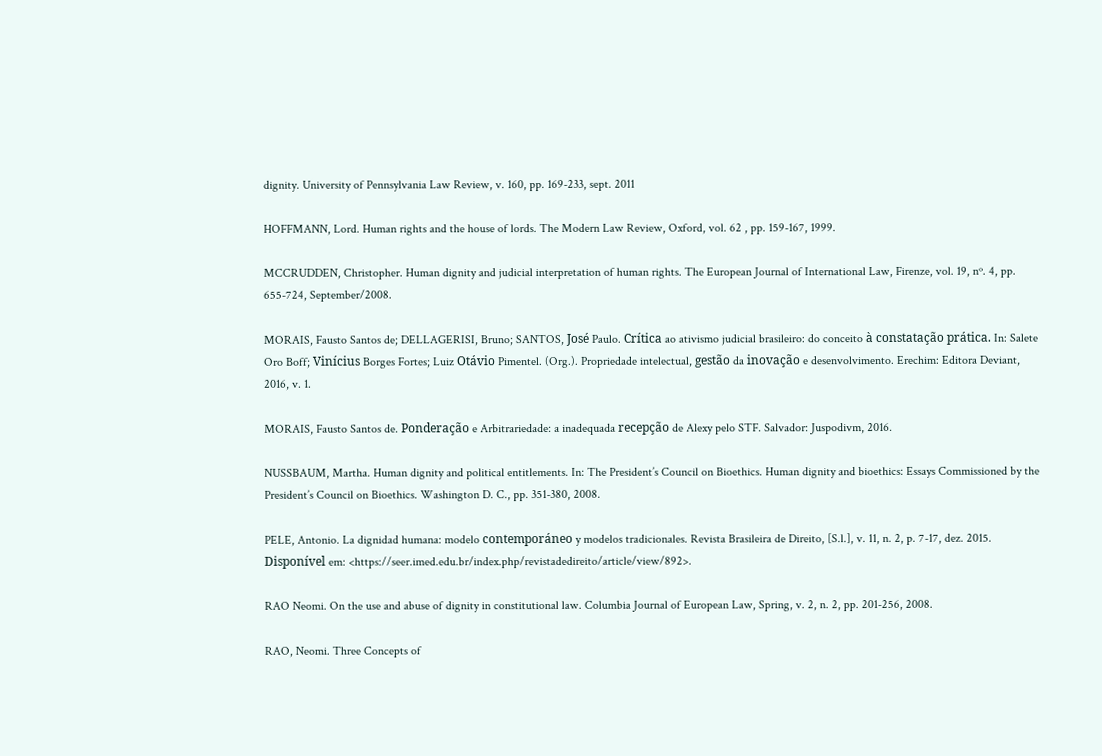dignity. University of Pennsylvania Law Review, v. 160, pp. 169-233, sept. 2011

HOFFMANN, Lord. Human rights and the house of lords. The Modern Law Review, Oxford, vol. 62 , pp. 159-167, 1999.

MCCRUDDEN, Christopher. Human dignity and judicial interpretation of human rights. The European Journal of International Law, Firenze, vol. 19, nº. 4, pp. 655-724, September/2008.

MORAIS, Fausto Santos de; DELLAGERISI, Bruno; SANTOS, José Paulo. Crítica ao ativismo judicial brasileiro: do conceito à constatação prática. In: Salete Oro Boff; Vinícius Borges Fortes; Luiz Otávio Pimentel. (Org.). Propriedade intelectual, gestão da inovação e desenvolvimento. Erechim: Editora Deviant, 2016, v. 1.

MORAIS, Fausto Santos de. Ponderação e Arbitrariedade: a inadequada recepção de Alexy pelo STF. Salvador: Juspodivm, 2016.

NUSSBAUM, Martha. Human dignity and political entitlements. In: The President’s Council on Bioethics. Human dignity and bioethics: Essays Commissioned by the President’s Council on Bioethics. Washington D. C., pp. 351-380, 2008.

PELE, Antonio. La dignidad humana: modelo contemporáneo y modelos tradicionales. Revista Brasileira de Direito, [S.l.], v. 11, n. 2, p. 7-17, dez. 2015. Disponível em: <https://seer.imed.edu.br/index.php/revistadedireito/article/view/892>.

RAO Neomi. On the use and abuse of dignity in constitutional law. Columbia Journal of European Law, Spring, v. 2, n. 2, pp. 201-256, 2008.

RAO, Neomi. Three Concepts of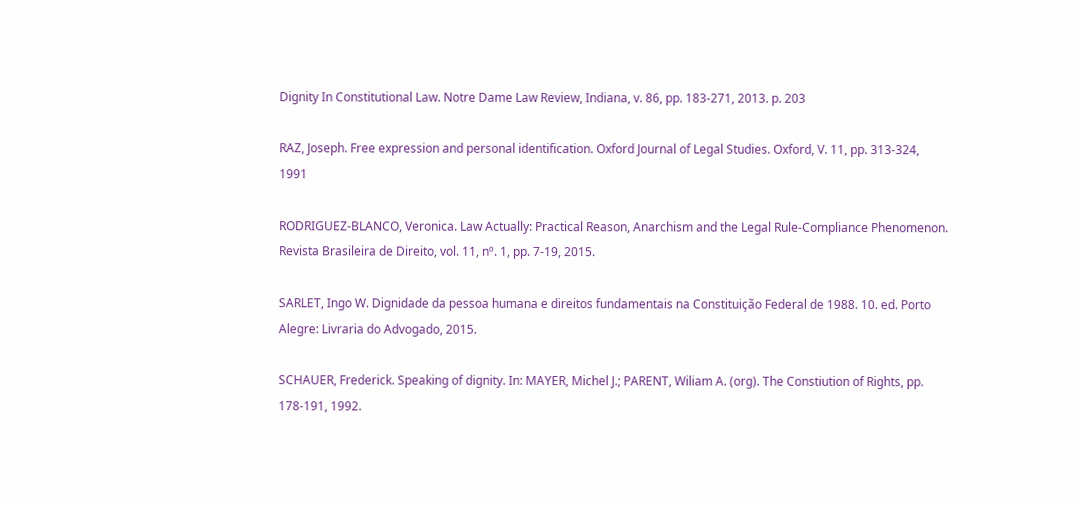Dignity In Constitutional Law. Notre Dame Law Review, Indiana, v. 86, pp. 183-271, 2013. p. 203

RAZ, Joseph. Free expression and personal identification. Oxford Journal of Legal Studies. Oxford, V. 11, pp. 313-324, 1991

RODRIGUEZ-BLANCO, Veronica. Law Actually: Practical Reason, Anarchism and the Legal Rule-Compliance Phenomenon. Revista Brasileira de Direito, vol. 11, nº. 1, pp. 7-19, 2015.

SARLET, Ingo W. Dignidade da pessoa humana e direitos fundamentais na Constituição Federal de 1988. 10. ed. Porto Alegre: Livraria do Advogado, 2015.

SCHAUER, Frederick. Speaking of dignity. In: MAYER, Michel J.; PARENT, Wiliam A. (org). The Constiution of Rights, pp. 178-191, 1992.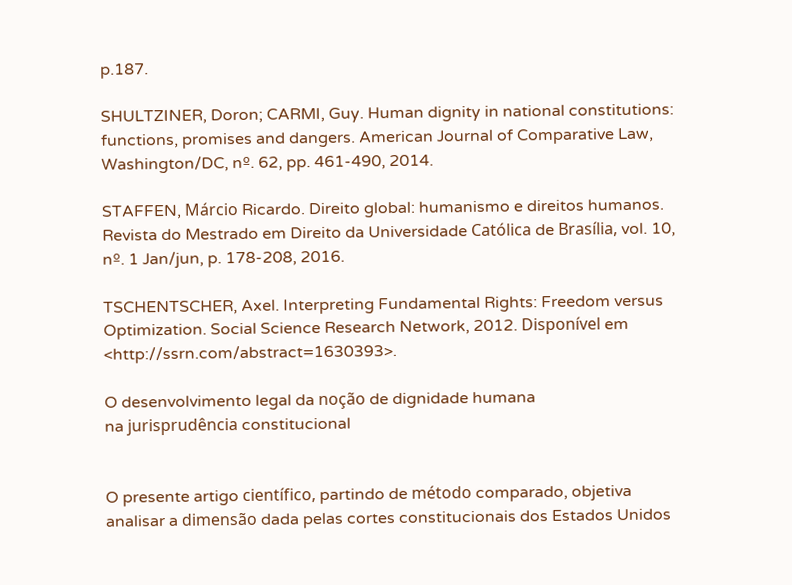p.187.

SHULTZINER, Doron; CARMI, Guy. Human dignity in national constitutions: functions, promises and dangers. American Journal of Comparative Law, Washington/DC, nº. 62, pp. 461-490, 2014.

STAFFEN, Márcio Ricardo. Direito global: humanismo e direitos humanos. Revista do Mestrado em Direito da Universidade Católica de Brasília, vol. 10, nº. 1 Jan/jun, p. 178-208, 2016.

TSCHENTSCHER, Axel. Interpreting Fundamental Rights: Freedom versus Optimization. Social Science Research Network, 2012. Disponível em <http://ssrn.com/abstract=1630393>.

O desenvolvimento legal da noção de dignidade humana
na jurisprudência constitucional


O presente artigo científico, partindo de método comparado, objetiva analisar a dimensão dada pelas cortes constitucionais dos Estados Unidos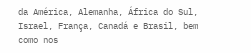da América, Alemanha, África do Sul, Israel, França, Canadá e Brasil, bem como nos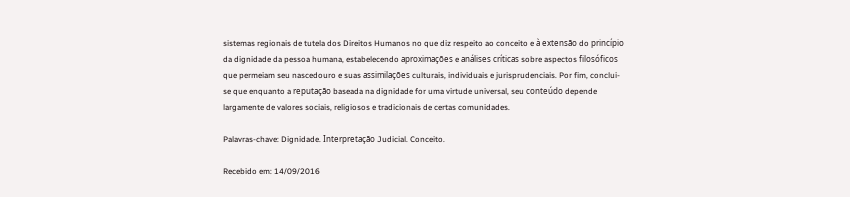sistemas regionais de tutela dos Direitos Humanos no que diz respeito ao conceito e à extensão do princípio da dignidade da pessoa humana, estabelecendo aproximações e análises críticas sobre aspectos filosóficos que permeiam seu nascedouro e suas assimilações culturais, individuais e jurisprudenciais. Por fim, conclui-se que enquanto a reputação baseada na dignidade for uma virtude universal, seu conteúdo depende largamente de valores sociais, religiosos e tradicionais de certas comunidades.

Palavras-chave: Dignidade. Interpretação Judicial. Conceito.

Recebido em: 14/09/2016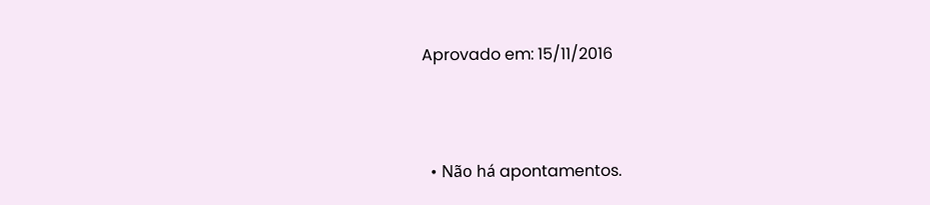Aprovado em: 15/11/2016



  • Não há apontamentos.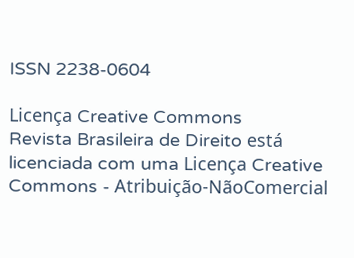ISSN 2238-0604

Licença Creative Commons
Revista Brasileira de Direito está licenciada com uma Licença Creative Commons - Atribuição-NãoComercial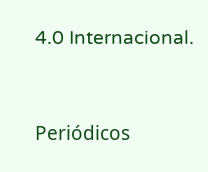4.0 Internacional.


Periódicos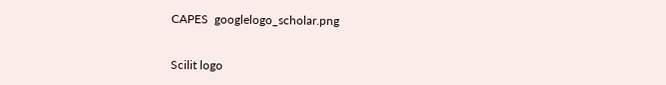CAPES  googlelogo_scholar.png


Scilit logo